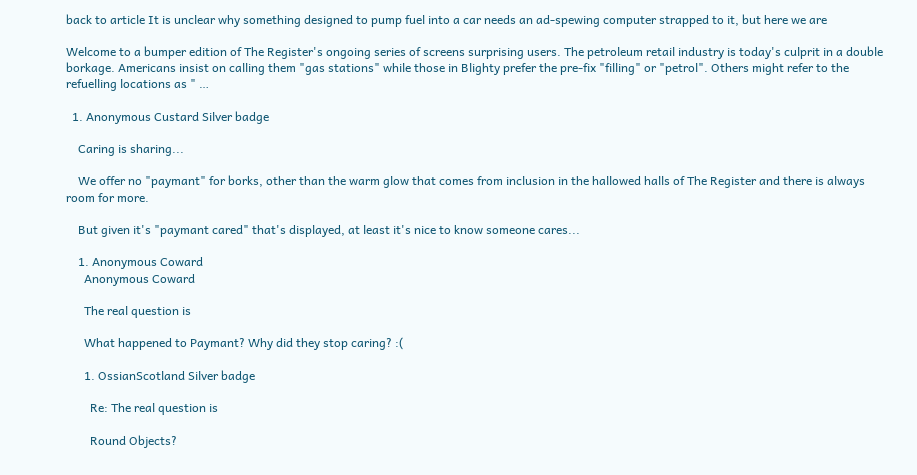back to article It is unclear why something designed to pump fuel into a car needs an ad-spewing computer strapped to it, but here we are

Welcome to a bumper edition of The Register's ongoing series of screens surprising users. The petroleum retail industry is today's culprit in a double borkage. Americans insist on calling them "gas stations" while those in Blighty prefer the pre-fix "filling" or "petrol". Others might refer to the refuelling locations as " …

  1. Anonymous Custard Silver badge

    Caring is sharing...

    We offer no "paymant" for borks, other than the warm glow that comes from inclusion in the hallowed halls of The Register and there is always room for more.

    But given it's "paymant cared" that's displayed, at least it's nice to know someone cares...

    1. Anonymous Coward
      Anonymous Coward

      The real question is

      What happened to Paymant? Why did they stop caring? :(

      1. OssianScotland Silver badge

        Re: The real question is

        Round Objects?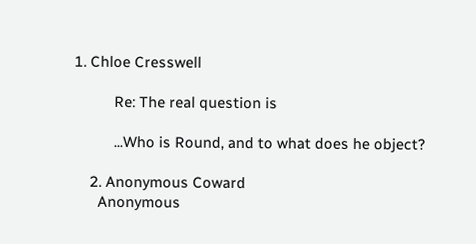1. Chloe Cresswell

          Re: The real question is

          ...Who is Round, and to what does he object?

    2. Anonymous Coward
      Anonymous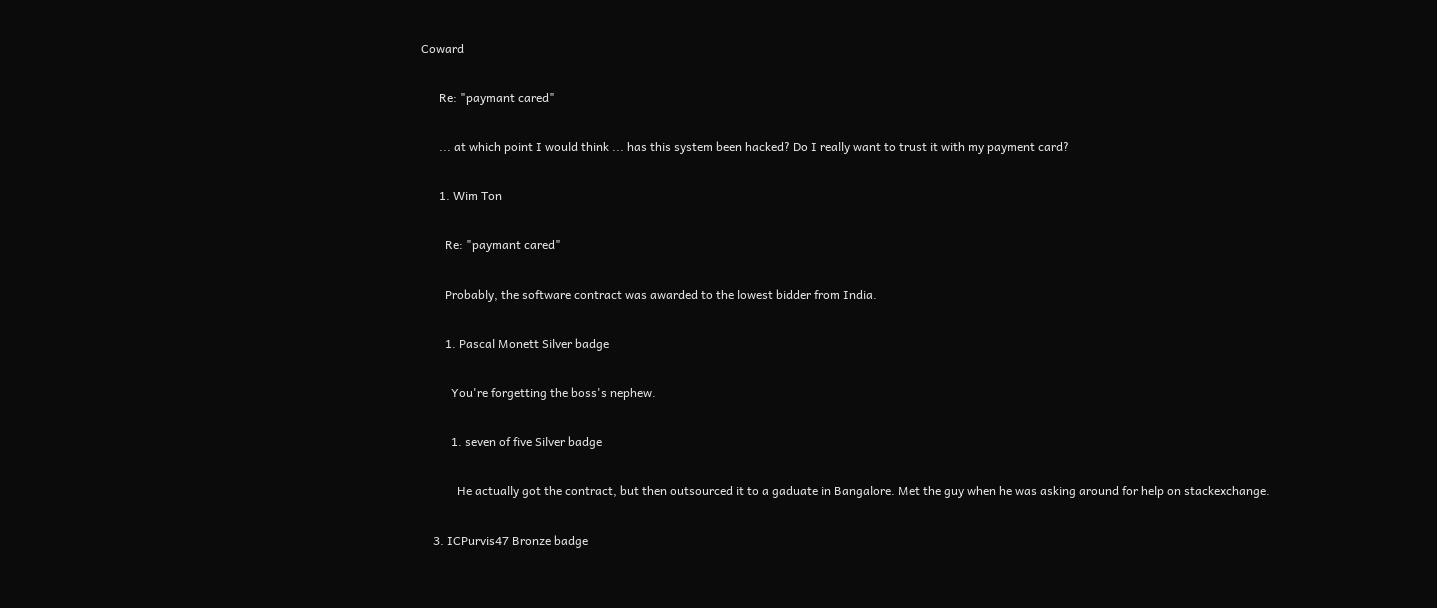Coward

      Re: "paymant cared"

      ... at which point I would think ... has this system been hacked? Do I really want to trust it with my payment card?

      1. Wim Ton

        Re: "paymant cared"

        Probably, the software contract was awarded to the lowest bidder from India.

        1. Pascal Monett Silver badge

          You're forgetting the boss's nephew.

          1. seven of five Silver badge

            He actually got the contract, but then outsourced it to a gaduate in Bangalore. Met the guy when he was asking around for help on stackexchange.

    3. ICPurvis47 Bronze badge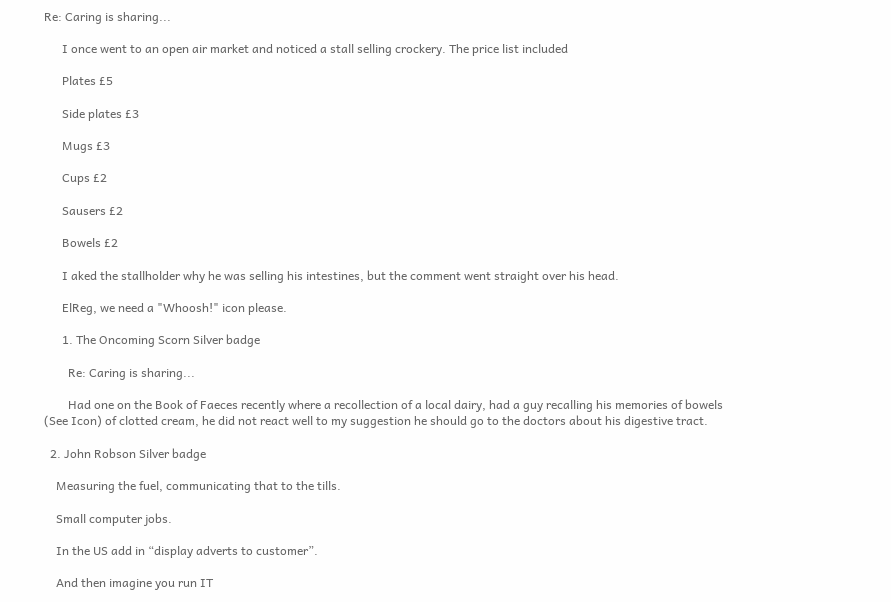Re: Caring is sharing...

      I once went to an open air market and noticed a stall selling crockery. The price list included

      Plates £5

      Side plates £3

      Mugs £3

      Cups £2

      Sausers £2

      Bowels £2

      I aked the stallholder why he was selling his intestines, but the comment went straight over his head.

      ElReg, we need a "Whoosh!" icon please.

      1. The Oncoming Scorn Silver badge

        Re: Caring is sharing...

        Had one on the Book of Faeces recently where a recollection of a local dairy, had a guy recalling his memories of bowels (See Icon) of clotted cream, he did not react well to my suggestion he should go to the doctors about his digestive tract.

  2. John Robson Silver badge

    Measuring the fuel, communicating that to the tills.

    Small computer jobs.

    In the US add in “display adverts to customer”.

    And then imagine you run IT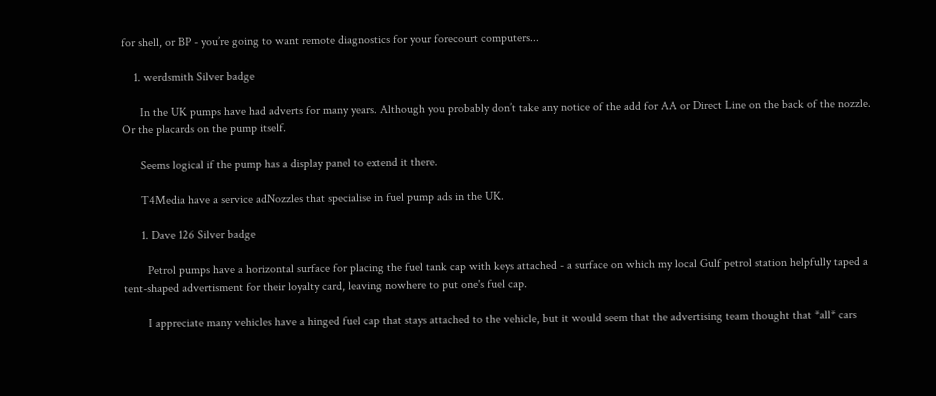for shell, or BP - you’re going to want remote diagnostics for your forecourt computers...

    1. werdsmith Silver badge

      In the UK pumps have had adverts for many years. Although you probably don’t take any notice of the add for AA or Direct Line on the back of the nozzle. Or the placards on the pump itself.

      Seems logical if the pump has a display panel to extend it there.

      T4Media have a service adNozzles that specialise in fuel pump ads in the UK.

      1. Dave 126 Silver badge

        Petrol pumps have a horizontal surface for placing the fuel tank cap with keys attached - a surface on which my local Gulf petrol station helpfully taped a tent-shaped advertisment for their loyalty card, leaving nowhere to put one's fuel cap.

        I appreciate many vehicles have a hinged fuel cap that stays attached to the vehicle, but it would seem that the advertising team thought that *all* cars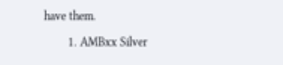have them.

        1. AMBxx Silver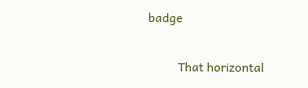badge

          That horizontal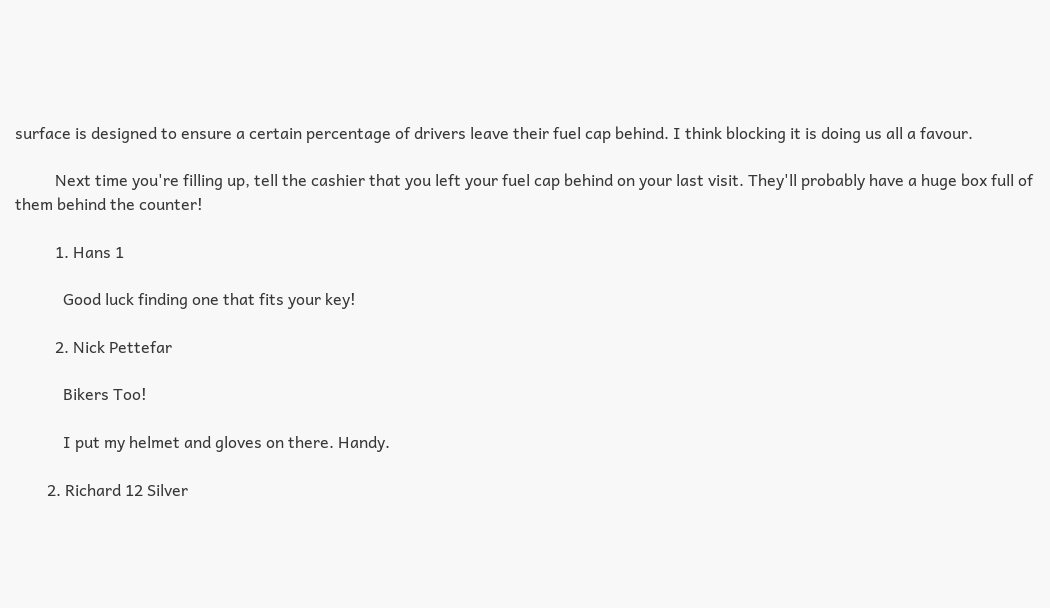surface is designed to ensure a certain percentage of drivers leave their fuel cap behind. I think blocking it is doing us all a favour.

          Next time you're filling up, tell the cashier that you left your fuel cap behind on your last visit. They'll probably have a huge box full of them behind the counter!

          1. Hans 1

            Good luck finding one that fits your key!

          2. Nick Pettefar

            Bikers Too!

            I put my helmet and gloves on there. Handy.

        2. Richard 12 Silver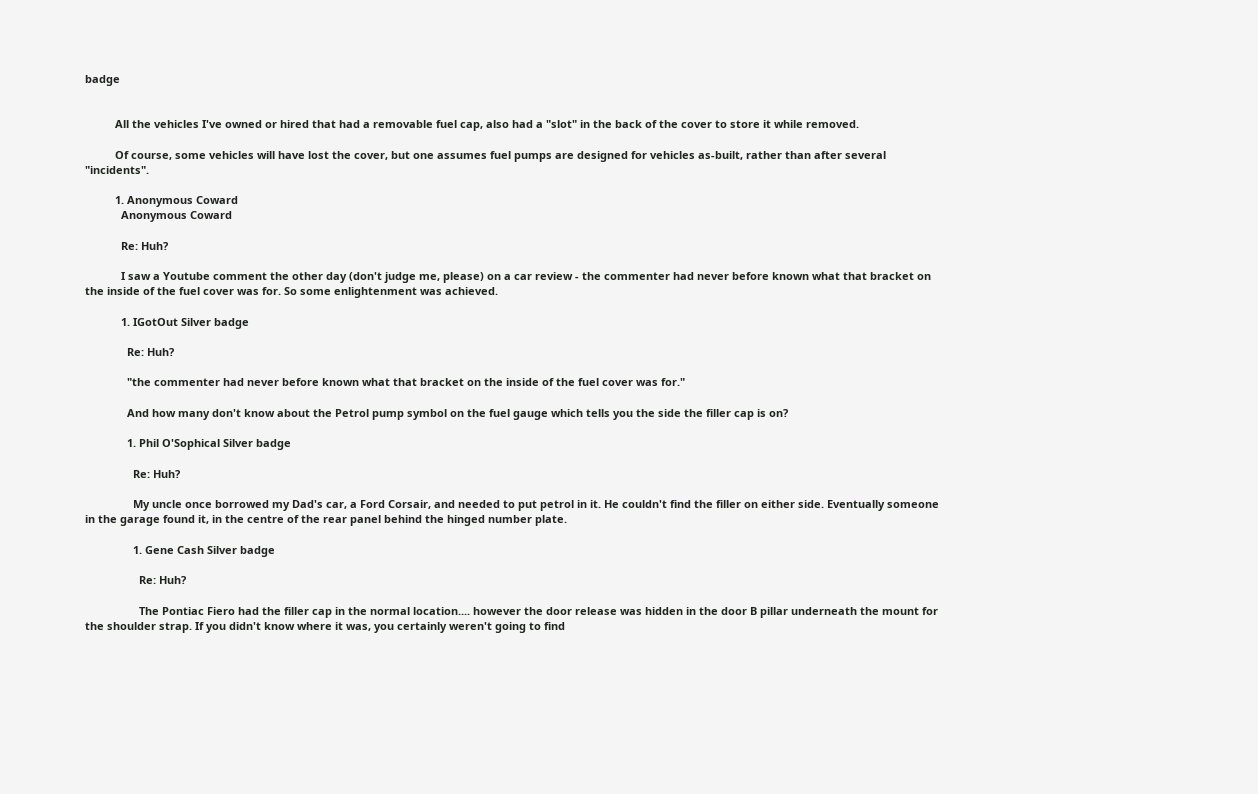badge


          All the vehicles I've owned or hired that had a removable fuel cap, also had a "slot" in the back of the cover to store it while removed.

          Of course, some vehicles will have lost the cover, but one assumes fuel pumps are designed for vehicles as-built, rather than after several "incidents".

          1. Anonymous Coward
            Anonymous Coward

            Re: Huh?

            I saw a Youtube comment the other day (don't judge me, please) on a car review - the commenter had never before known what that bracket on the inside of the fuel cover was for. So some enlightenment was achieved.

            1. IGotOut Silver badge

              Re: Huh?

              "the commenter had never before known what that bracket on the inside of the fuel cover was for."

              And how many don't know about the Petrol pump symbol on the fuel gauge which tells you the side the filler cap is on?

              1. Phil O'Sophical Silver badge

                Re: Huh?

                My uncle once borrowed my Dad's car, a Ford Corsair, and needed to put petrol in it. He couldn't find the filler on either side. Eventually someone in the garage found it, in the centre of the rear panel behind the hinged number plate.

                1. Gene Cash Silver badge

                  Re: Huh?

                  The Pontiac Fiero had the filler cap in the normal location.... however the door release was hidden in the door B pillar underneath the mount for the shoulder strap. If you didn't know where it was, you certainly weren't going to find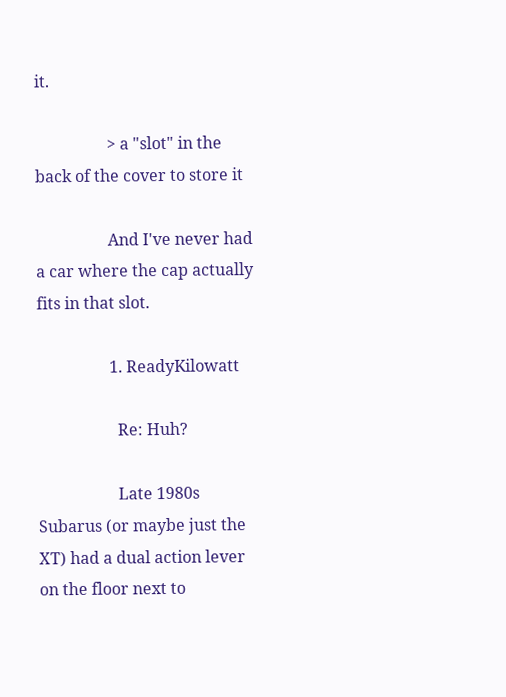it.

                  > a "slot" in the back of the cover to store it

                  And I've never had a car where the cap actually fits in that slot.

                  1. ReadyKilowatt

                    Re: Huh?

                    Late 1980s Subarus (or maybe just the XT) had a dual action lever on the floor next to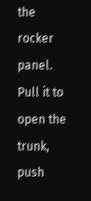the rocker panel. Pull it to open the trunk, push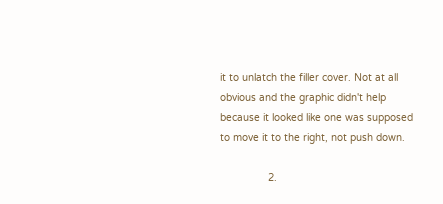it to unlatch the filler cover. Not at all obvious and the graphic didn't help because it looked like one was supposed to move it to the right, not push down.

                2.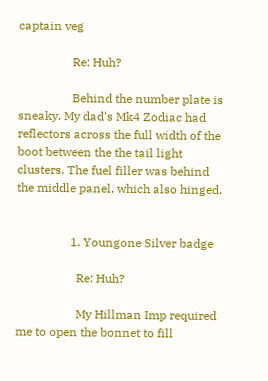captain veg

                  Re: Huh?

                  Behind the number plate is sneaky. My dad's Mk4 Zodiac had reflectors across the full width of the boot between the the tail light clusters. The fuel filler was behind the middle panel, which also hinged.


                  1. Youngone Silver badge

                    Re: Huh?

                    My Hillman Imp required me to open the bonnet to fill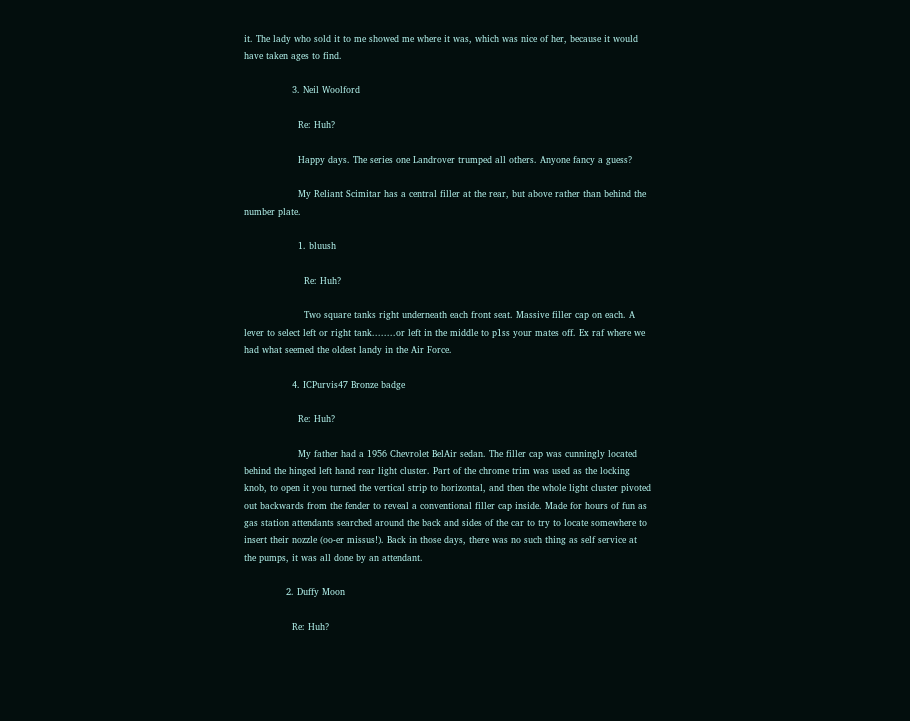it. The lady who sold it to me showed me where it was, which was nice of her, because it would have taken ages to find.

                3. Neil Woolford

                  Re: Huh?

                  Happy days. The series one Landrover trumped all others. Anyone fancy a guess?

                  My Reliant Scimitar has a central filler at the rear, but above rather than behind the number plate.

                  1. bluush

                    Re: Huh?

                    Two square tanks right underneath each front seat. Massive filler cap on each. A lever to select left or right tank........or left in the middle to p1ss your mates off. Ex raf where we had what seemed the oldest landy in the Air Force.

                4. ICPurvis47 Bronze badge

                  Re: Huh?

                  My father had a 1956 Chevrolet BelAir sedan. The filler cap was cunningly located behind the hinged left hand rear light cluster. Part of the chrome trim was used as the locking knob, to open it you turned the vertical strip to horizontal, and then the whole light cluster pivoted out backwards from the fender to reveal a conventional filler cap inside. Made for hours of fun as gas station attendants searched around the back and sides of the car to try to locate somewhere to insert their nozzle (oo-er missus!). Back in those days, there was no such thing as self service at the pumps, it was all done by an attendant.

              2. Duffy Moon

                Re: Huh?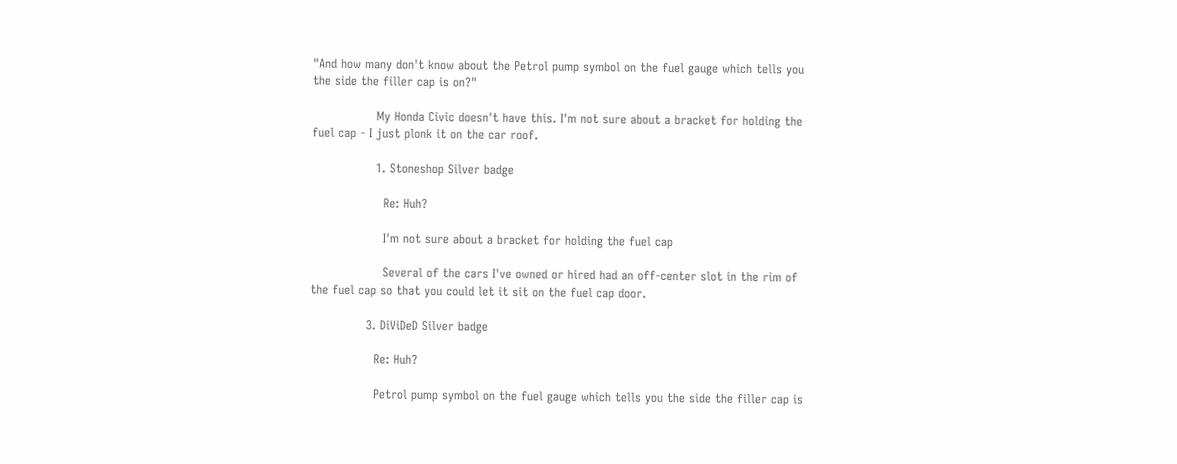"And how many don't know about the Petrol pump symbol on the fuel gauge which tells you the side the filler cap is on?"

                My Honda Civic doesn't have this. I'm not sure about a bracket for holding the fuel cap - I just plonk it on the car roof.

                1. Stoneshop Silver badge

                  Re: Huh?

                  I'm not sure about a bracket for holding the fuel cap

                  Several of the cars I've owned or hired had an off-center slot in the rim of the fuel cap so that you could let it sit on the fuel cap door.

              3. DiViDeD Silver badge

                Re: Huh?

                Petrol pump symbol on the fuel gauge which tells you the side the filler cap is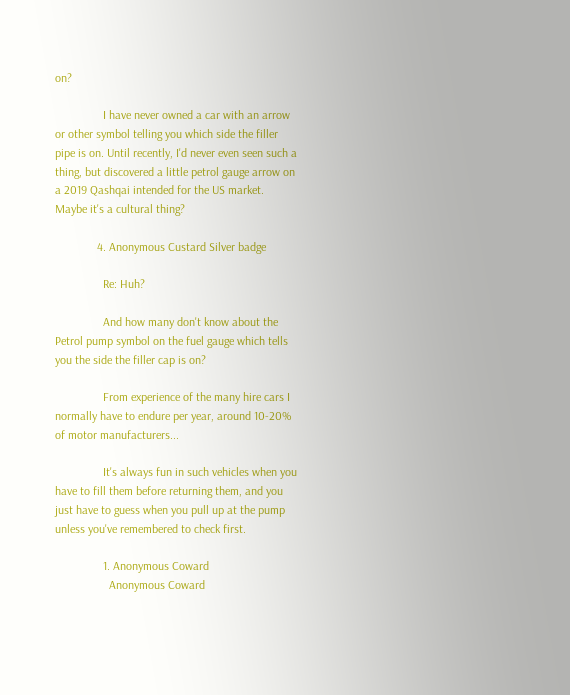on?

                I have never owned a car with an arrow or other symbol telling you which side the filler pipe is on. Until recently, I'd never even seen such a thing, but discovered a little petrol gauge arrow on a 2019 Qashqai intended for the US market. Maybe it's a cultural thing?

              4. Anonymous Custard Silver badge

                Re: Huh?

                And how many don't know about the Petrol pump symbol on the fuel gauge which tells you the side the filler cap is on?

                From experience of the many hire cars I normally have to endure per year, around 10-20% of motor manufacturers...

                It's always fun in such vehicles when you have to fill them before returning them, and you just have to guess when you pull up at the pump unless you've remembered to check first.

                1. Anonymous Coward
                  Anonymous Coward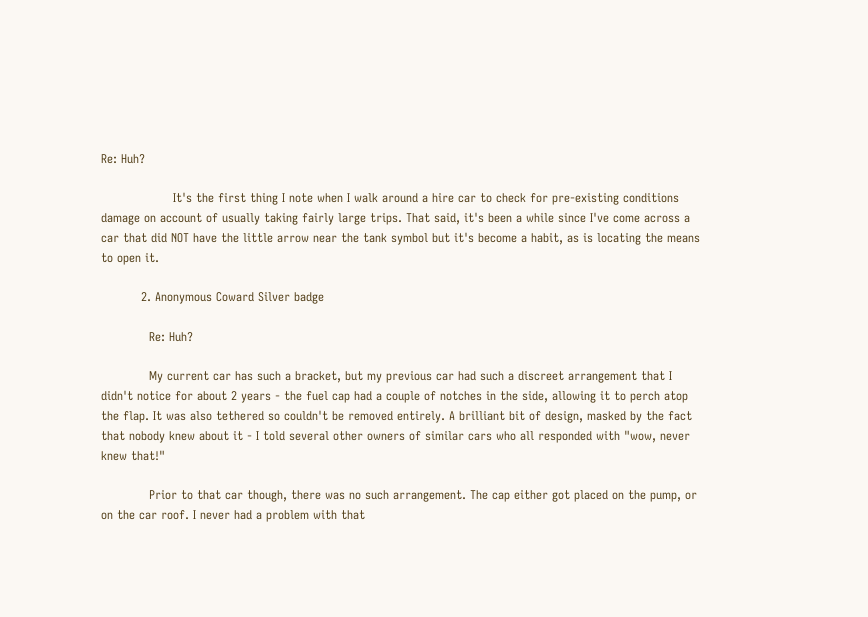Re: Huh?

                  It's the first thing I note when I walk around a hire car to check for pre-existing conditions damage on account of usually taking fairly large trips. That said, it's been a while since I've come across a car that did NOT have the little arrow near the tank symbol but it's become a habit, as is locating the means to open it.

          2. Anonymous Coward Silver badge

            Re: Huh?

            My current car has such a bracket, but my previous car had such a discreet arrangement that I didn't notice for about 2 years - the fuel cap had a couple of notches in the side, allowing it to perch atop the flap. It was also tethered so couldn't be removed entirely. A brilliant bit of design, masked by the fact that nobody knew about it - I told several other owners of similar cars who all responded with "wow, never knew that!"

            Prior to that car though, there was no such arrangement. The cap either got placed on the pump, or on the car roof. I never had a problem with that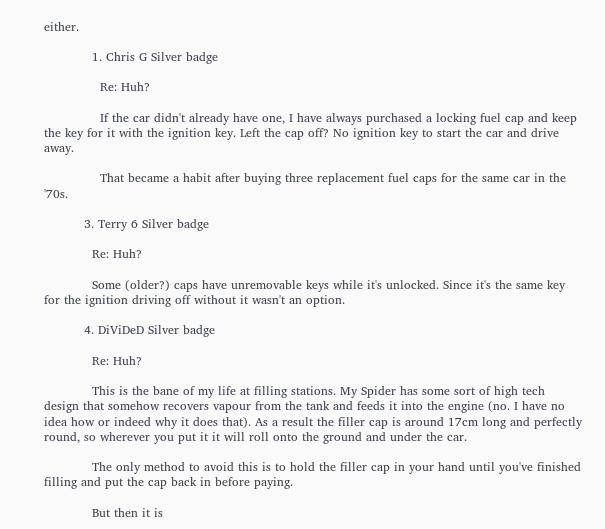either.

            1. Chris G Silver badge

              Re: Huh?

              If the car didn't already have one, I have always purchased a locking fuel cap and keep the key for it with the ignition key. Left the cap off? No ignition key to start the car and drive away.

              That became a habit after buying three replacement fuel caps for the same car in the '70s.

          3. Terry 6 Silver badge

            Re: Huh?

            Some (older?) caps have unremovable keys while it's unlocked. Since it's the same key for the ignition driving off without it wasn't an option.

          4. DiViDeD Silver badge

            Re: Huh?

            This is the bane of my life at filling stations. My Spider has some sort of high tech design that somehow recovers vapour from the tank and feeds it into the engine (no. I have no idea how or indeed why it does that). As a result the filler cap is around 17cm long and perfectly round, so wherever you put it it will roll onto the ground and under the car.

            The only method to avoid this is to hold the filler cap in your hand until you've finished filling and put the cap back in before paying.

            But then it is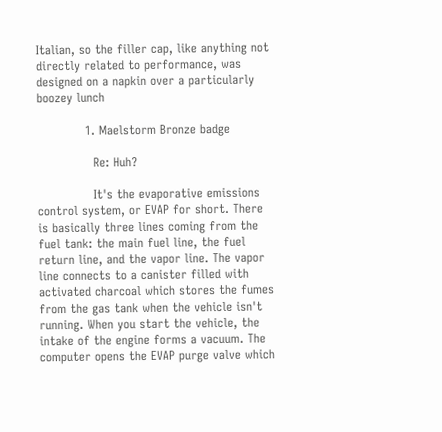Italian, so the filler cap, like anything not directly related to performance, was designed on a napkin over a particularly boozey lunch

            1. Maelstorm Bronze badge

              Re: Huh?

              It's the evaporative emissions control system, or EVAP for short. There is basically three lines coming from the fuel tank: the main fuel line, the fuel return line, and the vapor line. The vapor line connects to a canister filled with activated charcoal which stores the fumes from the gas tank when the vehicle isn't running. When you start the vehicle, the intake of the engine forms a vacuum. The computer opens the EVAP purge valve which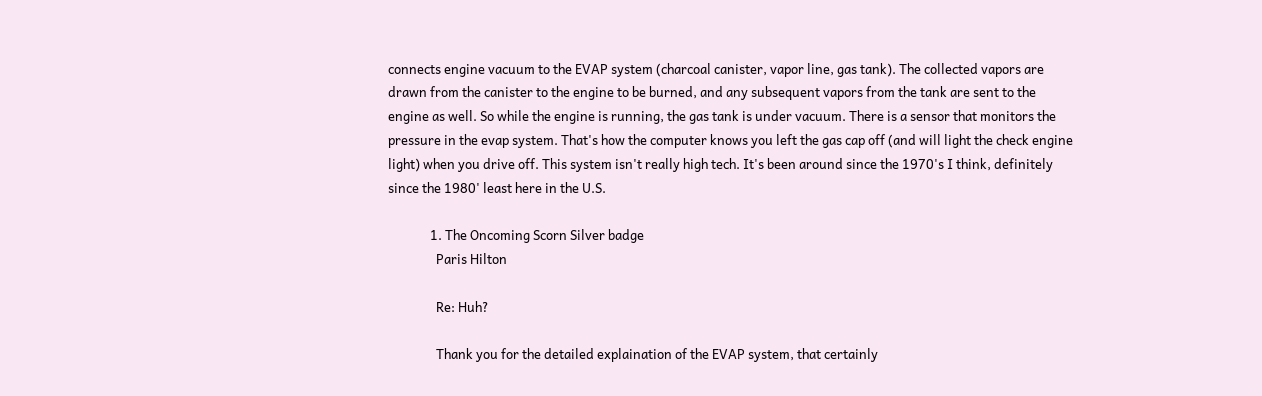connects engine vacuum to the EVAP system (charcoal canister, vapor line, gas tank). The collected vapors are drawn from the canister to the engine to be burned, and any subsequent vapors from the tank are sent to the engine as well. So while the engine is running, the gas tank is under vacuum. There is a sensor that monitors the pressure in the evap system. That's how the computer knows you left the gas cap off (and will light the check engine light) when you drive off. This system isn't really high tech. It's been around since the 1970's I think, definitely since the 1980' least here in the U.S.

              1. The Oncoming Scorn Silver badge
                Paris Hilton

                Re: Huh?

                Thank you for the detailed explaination of the EVAP system, that certainly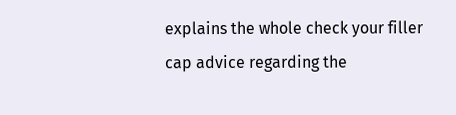explains the whole check your filler cap advice regarding the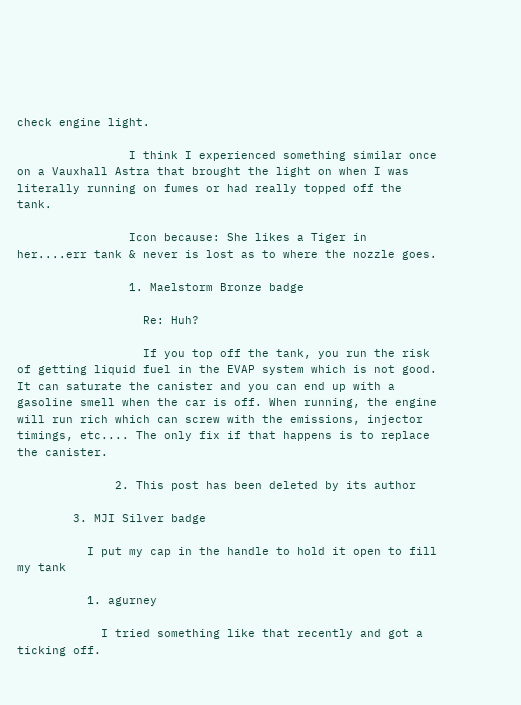check engine light.

                I think I experienced something similar once on a Vauxhall Astra that brought the light on when I was literally running on fumes or had really topped off the tank.

                Icon because: She likes a Tiger in her....err tank & never is lost as to where the nozzle goes.

                1. Maelstorm Bronze badge

                  Re: Huh?

                  If you top off the tank, you run the risk of getting liquid fuel in the EVAP system which is not good. It can saturate the canister and you can end up with a gasoline smell when the car is off. When running, the engine will run rich which can screw with the emissions, injector timings, etc.... The only fix if that happens is to replace the canister.

              2. This post has been deleted by its author

        3. MJI Silver badge

          I put my cap in the handle to hold it open to fill my tank

          1. agurney

            I tried something like that recently and got a ticking off.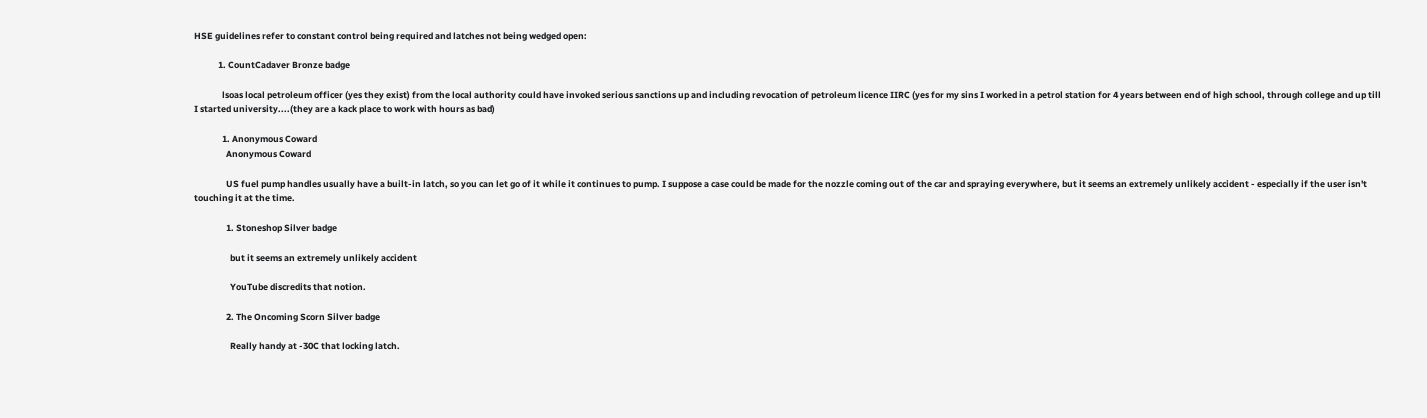HSE guidelines refer to constant control being required and latches not being wedged open:

            1. CountCadaver Bronze badge

              lsoas local petroleum officer (yes they exist) from the local authority could have invoked serious sanctions up and including revocation of petroleum licence IIRC (yes for my sins I worked in a petrol station for 4 years between end of high school, through college and up till I started university....(they are a kack place to work with hours as bad)

              1. Anonymous Coward
                Anonymous Coward

                US fuel pump handles usually have a built-in latch, so you can let go of it while it continues to pump. I suppose a case could be made for the nozzle coming out of the car and spraying everywhere, but it seems an extremely unlikely accident - especially if the user isn't touching it at the time.

                1. Stoneshop Silver badge

                  but it seems an extremely unlikely accident

                  YouTube discredits that notion.

                2. The Oncoming Scorn Silver badge

                  Really handy at -30C that locking latch.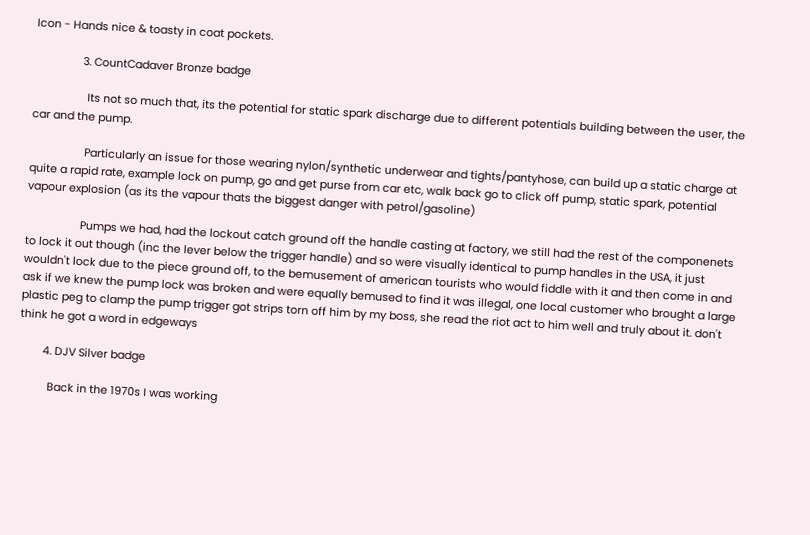Icon - Hands nice & toasty in coat pockets.

                3. CountCadaver Bronze badge

                  Its not so much that, its the potential for static spark discharge due to different potentials building between the user, the car and the pump.

                  Particularly an issue for those wearing nylon/synthetic underwear and tights/pantyhose, can build up a static charge at quite a rapid rate, example lock on pump, go and get purse from car etc, walk back go to click off pump, static spark, potential vapour explosion (as its the vapour thats the biggest danger with petrol/gasoline)

                  Pumps we had, had the lockout catch ground off the handle casting at factory, we still had the rest of the componenets to lock it out though (inc the lever below the trigger handle) and so were visually identical to pump handles in the USA, it just wouldn't lock due to the piece ground off, to the bemusement of american tourists who would fiddle with it and then come in and ask if we knew the pump lock was broken and were equally bemused to find it was illegal, one local customer who brought a large plastic peg to clamp the pump trigger got strips torn off him by my boss, she read the riot act to him well and truly about it. don't think he got a word in edgeways

        4. DJV Silver badge

          Back in the 1970s I was working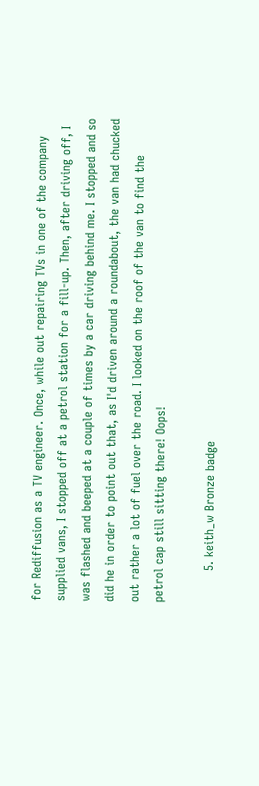for Rediffusion as a TV engineer. Once, while out repairing TVs in one of the company supplied vans, I stopped off at a petrol station for a fill-up. Then, after driving off, I was flashed and beeped at a couple of times by a car driving behind me. I stopped and so did he in order to point out that, as I'd driven around a roundabout, the van had chucked out rather a lot of fuel over the road. I looked on the roof of the van to find the petrol cap still sitting there! Oops!

        5. keith_w Bronze badge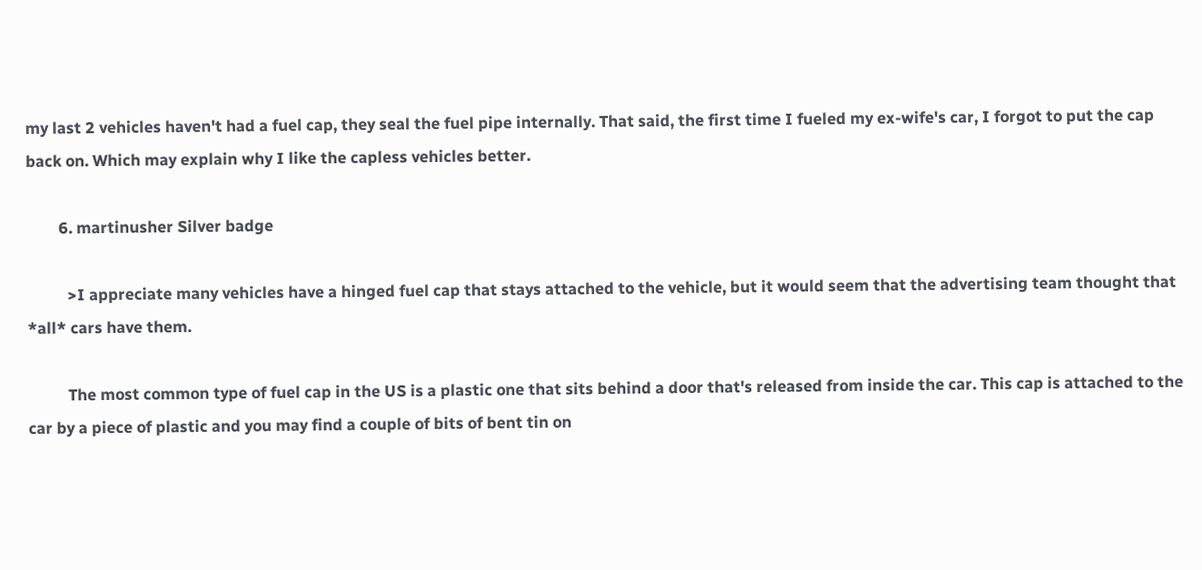my last 2 vehicles haven't had a fuel cap, they seal the fuel pipe internally. That said, the first time I fueled my ex-wife's car, I forgot to put the cap back on. Which may explain why I like the capless vehicles better.

        6. martinusher Silver badge

          >I appreciate many vehicles have a hinged fuel cap that stays attached to the vehicle, but it would seem that the advertising team thought that *all* cars have them.

          The most common type of fuel cap in the US is a plastic one that sits behind a door that's released from inside the car. This cap is attached to the car by a piece of plastic and you may find a couple of bits of bent tin on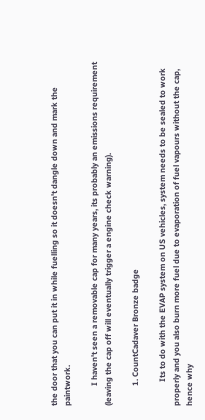the door that you can put it in while fuelling so it doesn't dangle down and mark the paintwork.

          I haven't seen a removable cap for many years, its probably an emissions requirement (leaving the cap off will eventually trigger a engine check warning).

          1. CountCadaver Bronze badge

            Its to do with the EVAP system on US vehicles, system needs to be sealed to work properly and you also burn more fuel due to evaporation of fuel vapours without the cap, hence why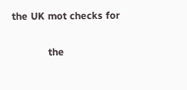the UK mot checks for

            the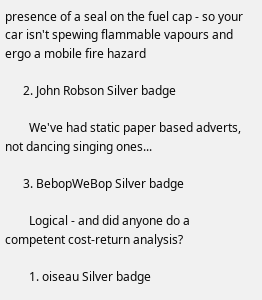presence of a seal on the fuel cap - so your car isn't spewing flammable vapours and ergo a mobile fire hazard

      2. John Robson Silver badge

        We've had static paper based adverts, not dancing singing ones...

      3. BebopWeBop Silver badge

        Logical - and did anyone do a competent cost-return analysis?

        1. oiseau Silver badge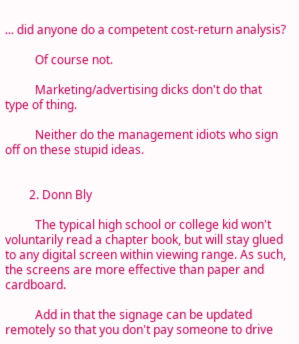... did anyone do a competent cost-return analysis?

          Of course not.

          Marketing/advertising dicks don't do that type of thing.

          Neither do the management idiots who sign off on these stupid ideas.


        2. Donn Bly

          The typical high school or college kid won't voluntarily read a chapter book, but will stay glued to any digital screen within viewing range. As such, the screens are more effective than paper and cardboard.

          Add in that the signage can be updated remotely so that you don't pay someone to drive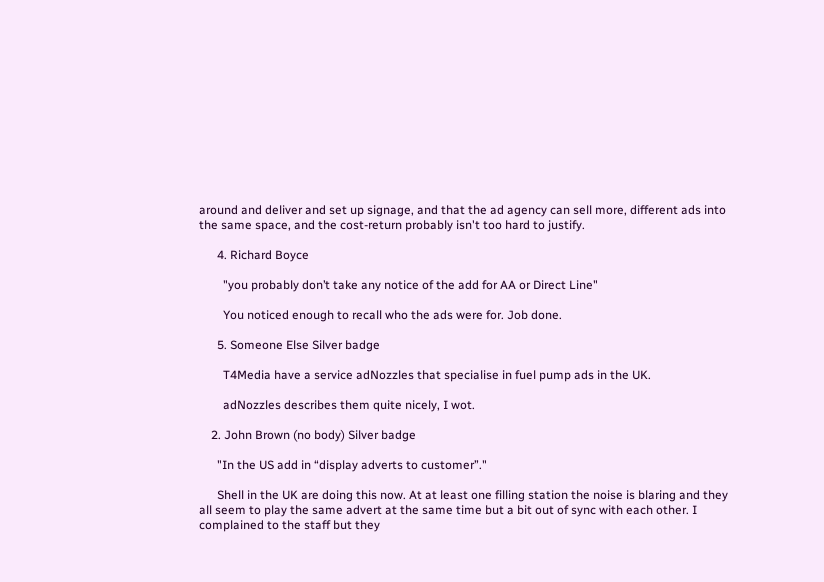around and deliver and set up signage, and that the ad agency can sell more, different ads into the same space, and the cost-return probably isn't too hard to justify.

      4. Richard Boyce

        "you probably don’t take any notice of the add for AA or Direct Line"

        You noticed enough to recall who the ads were for. Job done.

      5. Someone Else Silver badge

        T4Media have a service adNozzles that specialise in fuel pump ads in the UK.

        adNozzles describes them quite nicely, I wot.

    2. John Brown (no body) Silver badge

      "In the US add in “display adverts to customer”."

      Shell in the UK are doing this now. At at least one filling station the noise is blaring and they all seem to play the same advert at the same time but a bit out of sync with each other. I complained to the staff but they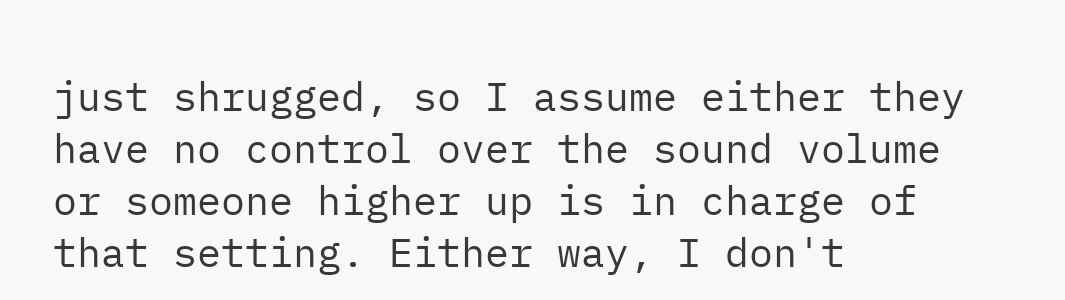just shrugged, so I assume either they have no control over the sound volume or someone higher up is in charge of that setting. Either way, I don't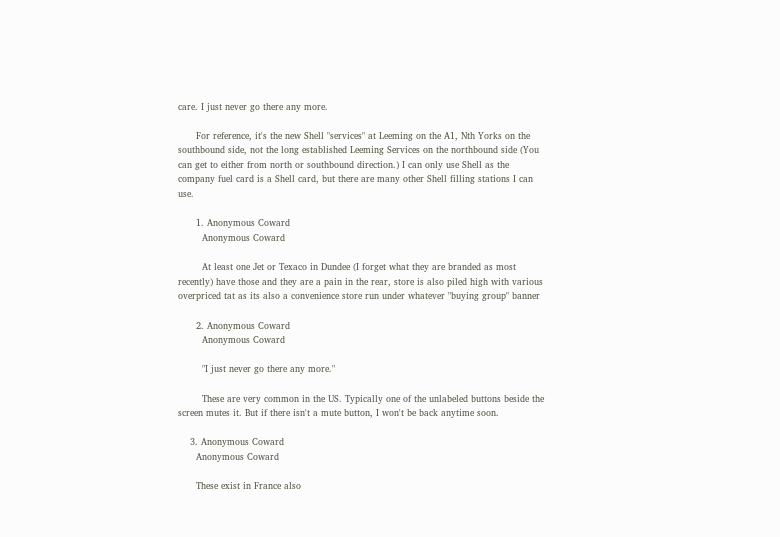care. I just never go there any more.

      For reference, it's the new Shell "services" at Leeming on the A1, Nth Yorks on the southbound side, not the long established Leeming Services on the northbound side (You can get to either from north or southbound direction.) I can only use Shell as the company fuel card is a Shell card, but there are many other Shell filling stations I can use.

      1. Anonymous Coward
        Anonymous Coward

        At least one Jet or Texaco in Dundee (I forget what they are branded as most recently) have those and they are a pain in the rear, store is also piled high with various overpriced tat as its also a convenience store run under whatever "buying group" banner

      2. Anonymous Coward
        Anonymous Coward

        "I just never go there any more."

        These are very common in the US. Typically one of the unlabeled buttons beside the screen mutes it. But if there isn't a mute button, I won't be back anytime soon.

    3. Anonymous Coward
      Anonymous Coward

      These exist in France also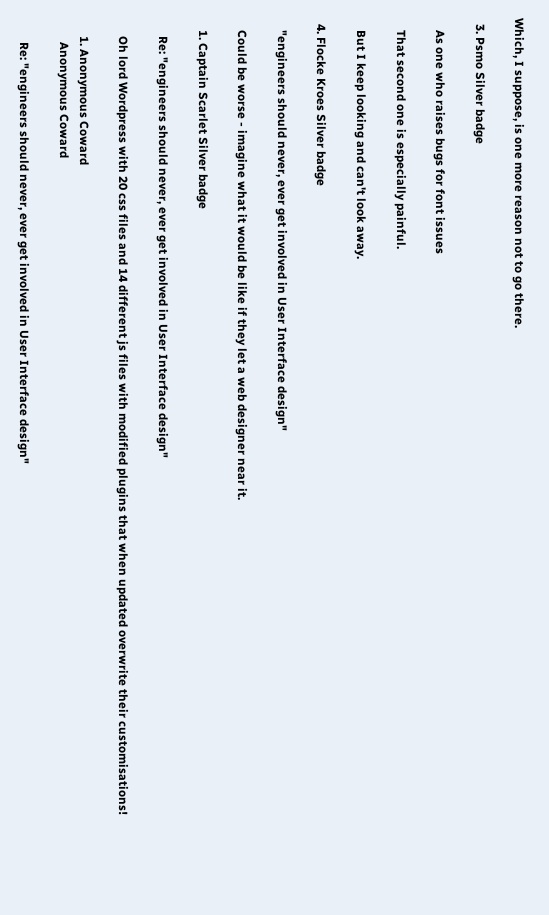Which, I suppose, is one more reason not to go there.

  3. Psmo Silver badge

    As one who raises bugs for font issues

    That second one is especially painful.

    But I keep looking and can't look away.

  4. Flocke Kroes Silver badge

    "engineers should never, ever get involved in User Interface design"

    Could be worse - imagine what it would be like if they let a web designer near it.

    1. Captain Scarlet Silver badge

      Re: "engineers should never, ever get involved in User Interface design"

      Oh lord Wordpress with 20 css files and 14 different js files with modified plugins that when updated overwrite their customisations!

      1. Anonymous Coward
        Anonymous Coward

        Re: "engineers should never, ever get involved in User Interface design"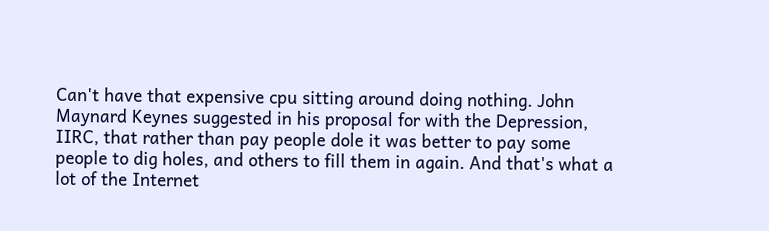Can't have that expensive cpu sitting around doing nothing. John Maynard Keynes suggested in his proposal for with the Depression, IIRC, that rather than pay people dole it was better to pay some people to dig holes, and others to fill them in again. And that's what a lot of the Internet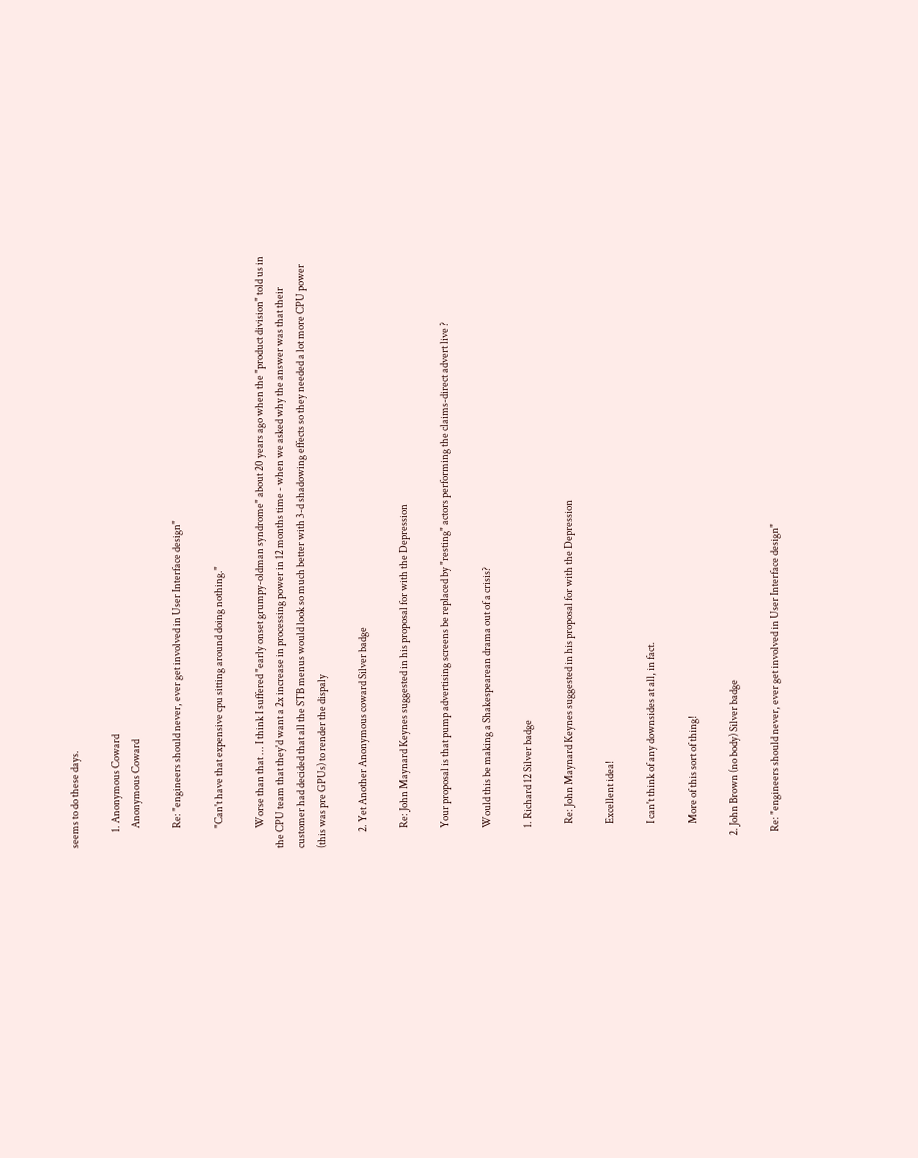seems to do these days.

        1. Anonymous Coward
          Anonymous Coward

          Re: "engineers should never, ever get involved in User Interface design"

          "Can't have that expensive cpu sitting around doing nothing."

          Worse than that ... I think I suffered "early onset grumpy-oldman syndrome" about 20 years ago when the "product division" told us in the CPU team that they'd want a 2x increase in processing power in 12 months time - when we asked why the answer was that their customer had decided that all the STB menus would look so much better with 3-d shadowing effects so they needed a lot more CPU power (this was pre GPUs) to render the dispaly

        2. Yet Another Anonymous coward Silver badge

          Re: John Maynard Keynes suggested in his proposal for with the Depression

          Your proposal is that pump advertising screens be replaced by "resting" actors performing the claims-direct advert live ?

          Would this be making a Shakespearean drama out of a crisis?

          1. Richard 12 Silver badge

            Re: John Maynard Keynes suggested in his proposal for with the Depression

            Excellent idea!

            I can't think of any downsides at all, in fact.

            More of this sort of thing!

      2. John Brown (no body) Silver badge

        Re: "engineers should never, ever get involved in User Interface design"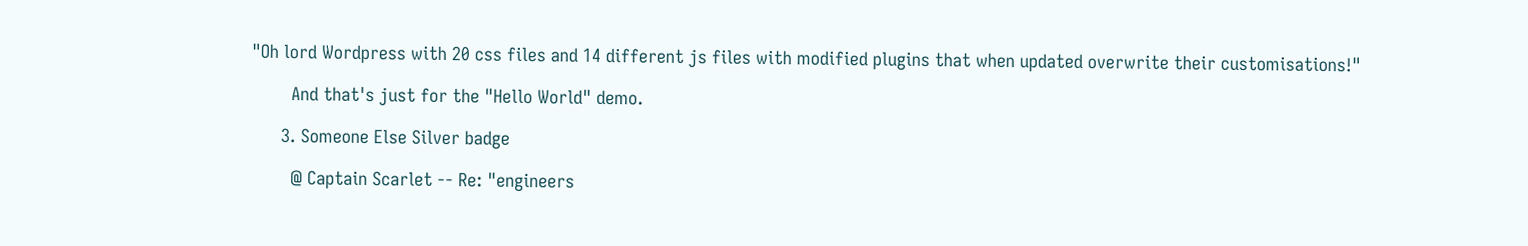"Oh lord Wordpress with 20 css files and 14 different js files with modified plugins that when updated overwrite their customisations!"

        And that's just for the "Hello World" demo.

      3. Someone Else Silver badge

        @ Captain Scarlet -- Re: "engineers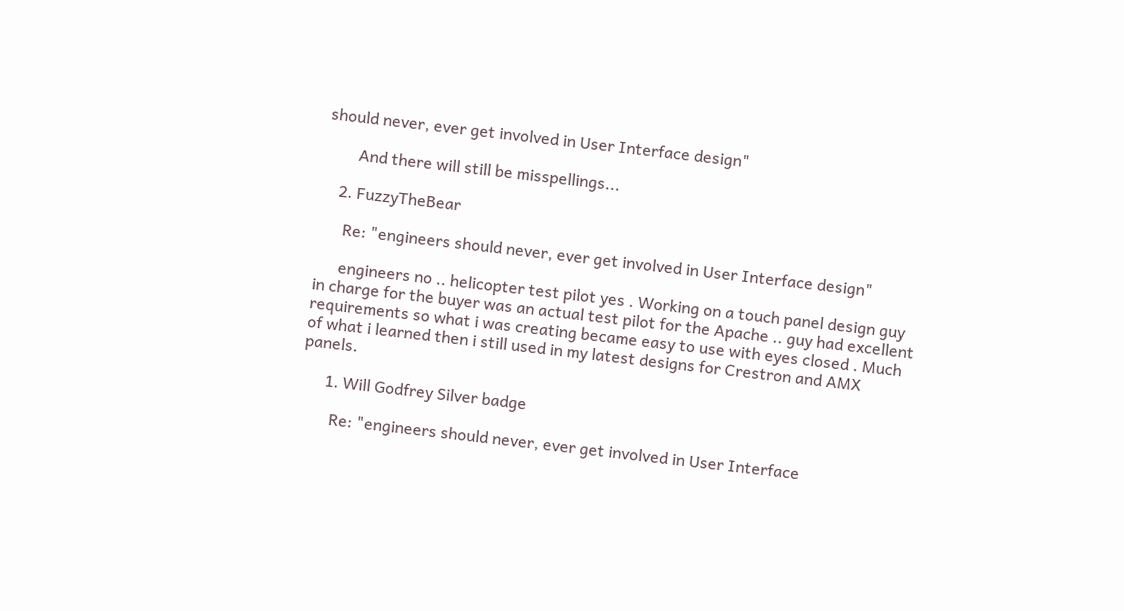should never, ever get involved in User Interface design"

        And there will still be misspellings...

    2. FuzzyTheBear

      Re: "engineers should never, ever get involved in User Interface design"

      engineers no .. helicopter test pilot yes . Working on a touch panel design guy in charge for the buyer was an actual test pilot for the Apache .. guy had excellent requirements so what i was creating became easy to use with eyes closed . Much of what i learned then i still used in my latest designs for Crestron and AMX panels.

      1. Will Godfrey Silver badge

        Re: "engineers should never, ever get involved in User Interface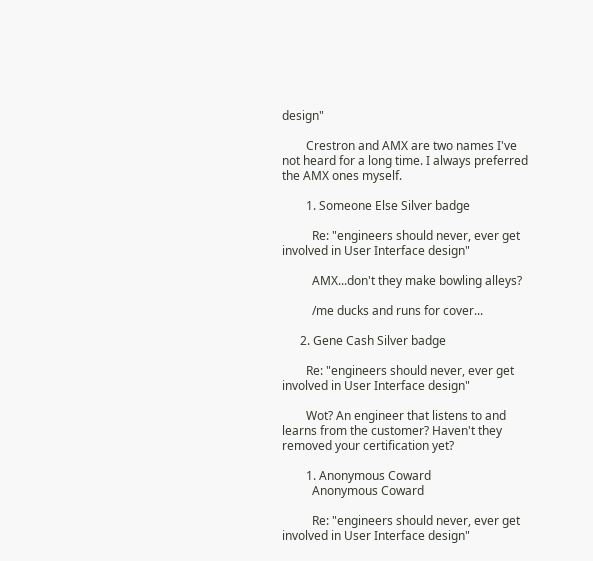design"

        Crestron and AMX are two names I've not heard for a long time. I always preferred the AMX ones myself.

        1. Someone Else Silver badge

          Re: "engineers should never, ever get involved in User Interface design"

          AMX...don't they make bowling alleys?

          /me ducks and runs for cover...

      2. Gene Cash Silver badge

        Re: "engineers should never, ever get involved in User Interface design"

        Wot? An engineer that listens to and learns from the customer? Haven't they removed your certification yet?

        1. Anonymous Coward
          Anonymous Coward

          Re: "engineers should never, ever get involved in User Interface design"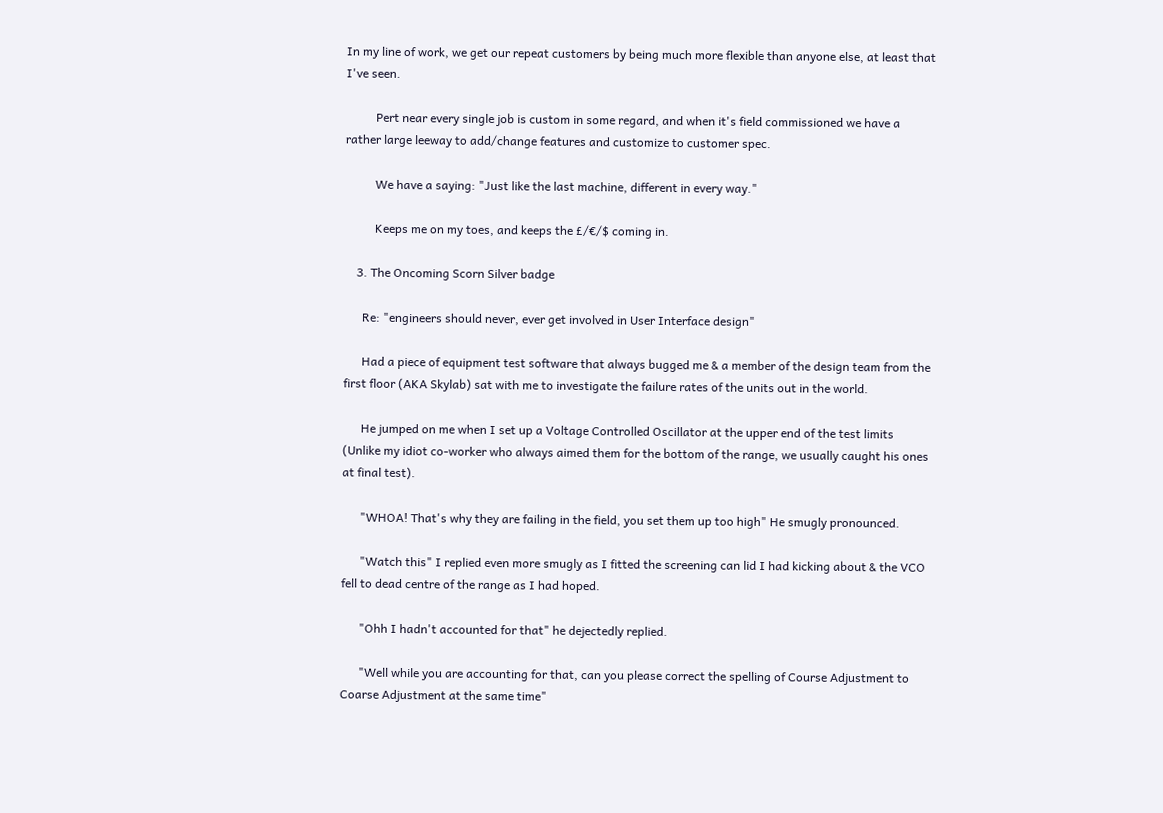In my line of work, we get our repeat customers by being much more flexible than anyone else, at least that I've seen.

          Pert near every single job is custom in some regard, and when it's field commissioned we have a rather large leeway to add/change features and customize to customer spec.

          We have a saying: "Just like the last machine, different in every way."

          Keeps me on my toes, and keeps the £/€/$ coming in.

    3. The Oncoming Scorn Silver badge

      Re: "engineers should never, ever get involved in User Interface design"

      Had a piece of equipment test software that always bugged me & a member of the design team from the first floor (AKA Skylab) sat with me to investigate the failure rates of the units out in the world.

      He jumped on me when I set up a Voltage Controlled Oscillator at the upper end of the test limits (Unlike my idiot co-worker who always aimed them for the bottom of the range, we usually caught his ones at final test).

      "WHOA! That's why they are failing in the field, you set them up too high" He smugly pronounced.

      "Watch this" I replied even more smugly as I fitted the screening can lid I had kicking about & the VCO fell to dead centre of the range as I had hoped.

      "Ohh I hadn't accounted for that" he dejectedly replied.

      "Well while you are accounting for that, can you please correct the spelling of Course Adjustment to Coarse Adjustment at the same time"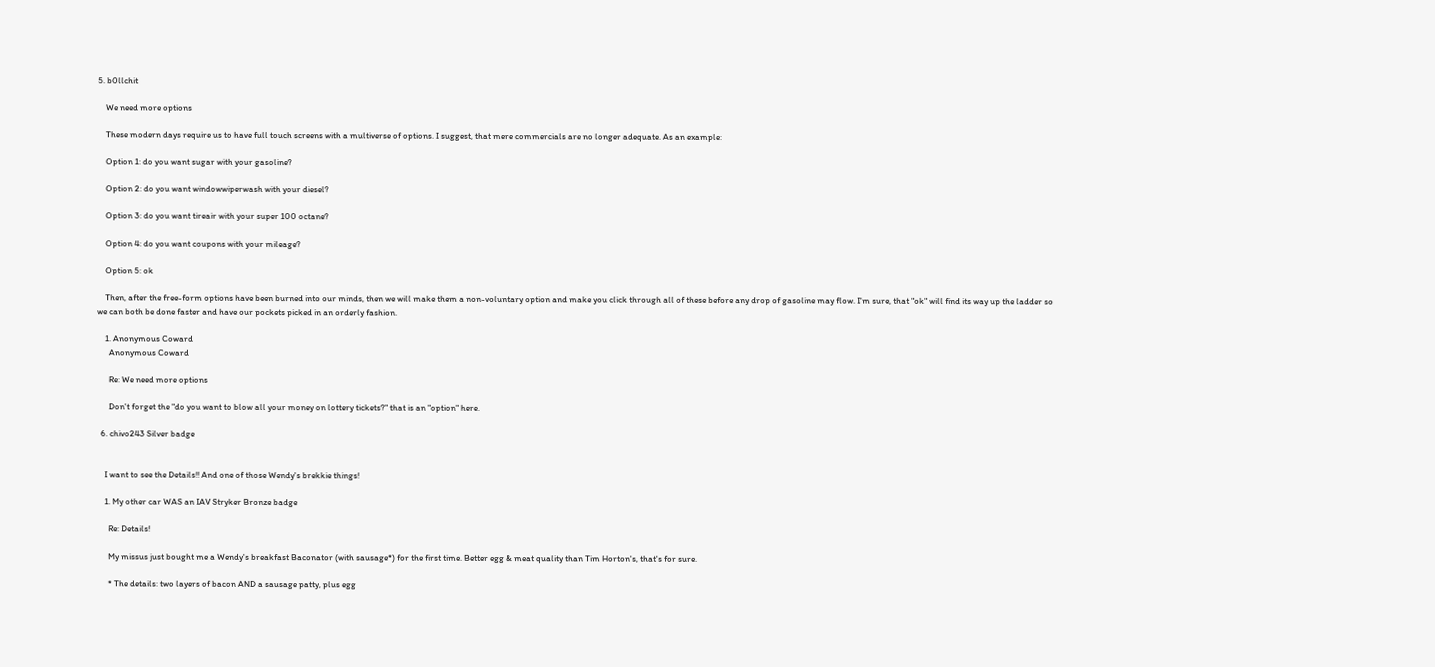5. b0llchit

    We need more options

    These modern days require us to have full touch screens with a multiverse of options. I suggest, that mere commercials are no longer adequate. As an example:

    Option 1: do you want sugar with your gasoline?

    Option 2: do you want windowwiperwash with your diesel?

    Option 3: do you want tireair with your super 100 octane?

    Option 4: do you want coupons with your mileage?

    Option 5: ok

    Then, after the free-form options have been burned into our minds, then we will make them a non-voluntary option and make you click through all of these before any drop of gasoline may flow. I'm sure, that "ok" will find its way up the ladder so we can both be done faster and have our pockets picked in an orderly fashion.

    1. Anonymous Coward
      Anonymous Coward

      Re: We need more options

      Don't forget the "do you want to blow all your money on lottery tickets?" that is an "option" here.

  6. chivo243 Silver badge


    I want to see the Details!! And one of those Wendy's brekkie things!

    1. My other car WAS an IAV Stryker Bronze badge

      Re: Details!

      My missus just bought me a Wendy's breakfast Baconator (with sausage*) for the first time. Better egg & meat quality than Tim Horton's, that's for sure.

      * The details: two layers of bacon AND a sausage patty, plus egg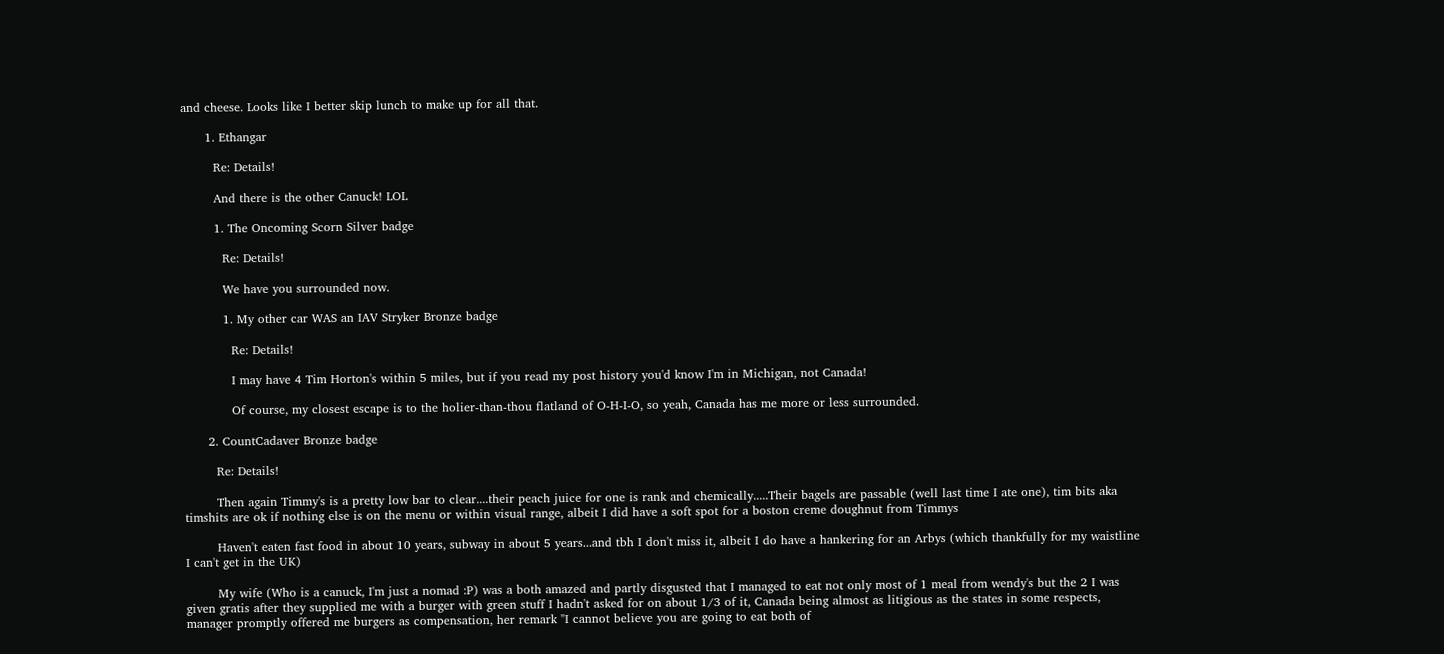and cheese. Looks like I better skip lunch to make up for all that.

      1. Ethangar

        Re: Details!

        And there is the other Canuck! LOL

        1. The Oncoming Scorn Silver badge

          Re: Details!

          We have you surrounded now.

          1. My other car WAS an IAV Stryker Bronze badge

            Re: Details!

            I may have 4 Tim Horton's within 5 miles, but if you read my post history you'd know I'm in Michigan, not Canada!

            Of course, my closest escape is to the holier-than-thou flatland of O-H-I-O, so yeah, Canada has me more or less surrounded.

      2. CountCadaver Bronze badge

        Re: Details!

        Then again Timmy's is a pretty low bar to clear....their peach juice for one is rank and chemically.....Their bagels are passable (well last time I ate one), tim bits aka timshits are ok if nothing else is on the menu or within visual range, albeit I did have a soft spot for a boston creme doughnut from Timmys

        Haven't eaten fast food in about 10 years, subway in about 5 years...and tbh I don't miss it, albeit I do have a hankering for an Arbys (which thankfully for my waistline I can't get in the UK)

        My wife (Who is a canuck, I'm just a nomad :P) was a both amazed and partly disgusted that I managed to eat not only most of 1 meal from wendy's but the 2 I was given gratis after they supplied me with a burger with green stuff I hadn't asked for on about 1/3 of it, Canada being almost as litigious as the states in some respects, manager promptly offered me burgers as compensation, her remark "I cannot believe you are going to eat both of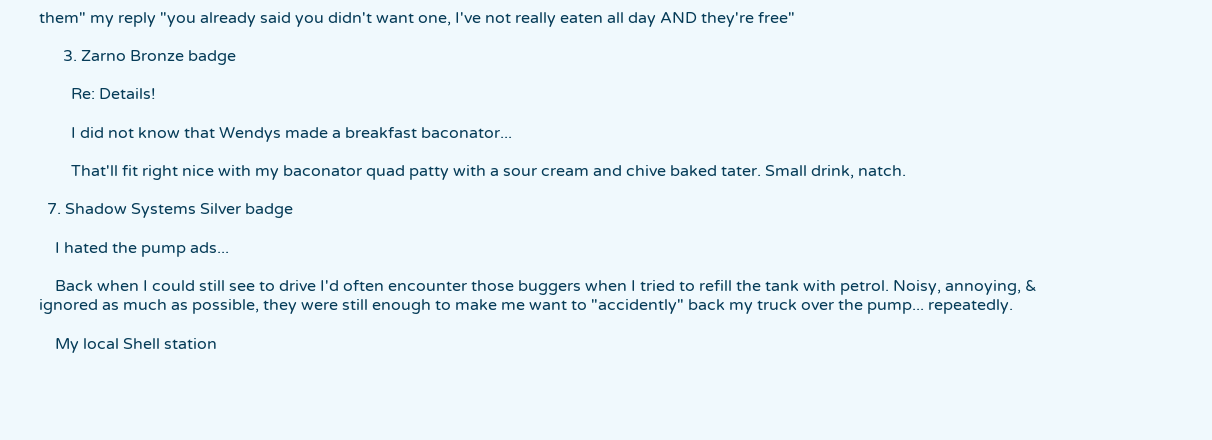them" my reply "you already said you didn't want one, I've not really eaten all day AND they're free"

      3. Zarno Bronze badge

        Re: Details!

        I did not know that Wendys made a breakfast baconator...

        That'll fit right nice with my baconator quad patty with a sour cream and chive baked tater. Small drink, natch.

  7. Shadow Systems Silver badge

    I hated the pump ads...

    Back when I could still see to drive I'd often encounter those buggers when I tried to refill the tank with petrol. Noisy, annoying, & ignored as much as possible, they were still enough to make me want to "accidently" back my truck over the pump... repeatedly.

    My local Shell station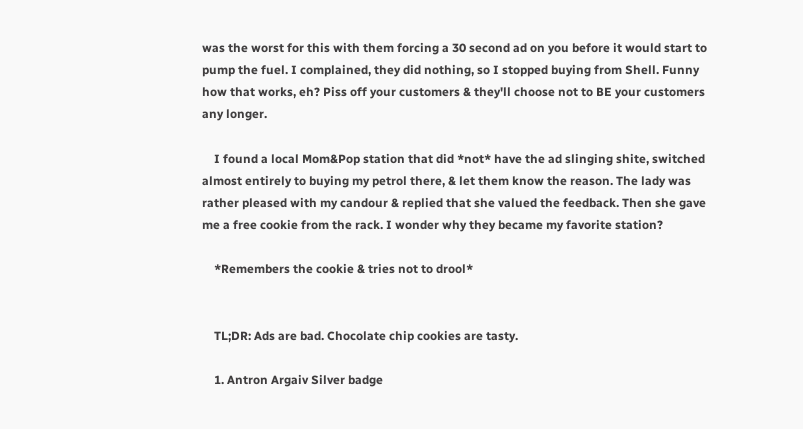was the worst for this with them forcing a 30 second ad on you before it would start to pump the fuel. I complained, they did nothing, so I stopped buying from Shell. Funny how that works, eh? Piss off your customers & they'll choose not to BE your customers any longer.

    I found a local Mom&Pop station that did *not* have the ad slinging shite, switched almost entirely to buying my petrol there, & let them know the reason. The lady was rather pleased with my candour & replied that she valued the feedback. Then she gave me a free cookie from the rack. I wonder why they became my favorite station?

    *Remembers the cookie & tries not to drool*


    TL;DR: Ads are bad. Chocolate chip cookies are tasty.

    1. Antron Argaiv Silver badge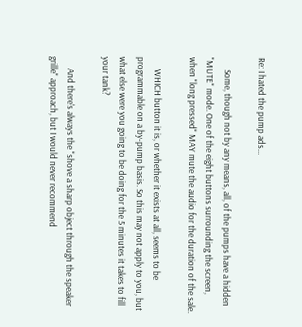Re: I hated the pump ads...

      Some, though not by any means, all, of the pumps have a hidden "MUTE" mode. One of the eight buttons surrounding the screen, when "long pressed" MAY mute the audio for the duration of the sale.

      WHICH button it is, or whether it exists at all, seems to be programmable on a by-pump basis. So this may not apply to you, but what else were you going to be doing for the 5 minutes it takes to fill your tank?

      And there's always the "shove a sharp object through the speaker grille" approach, but I would never recommend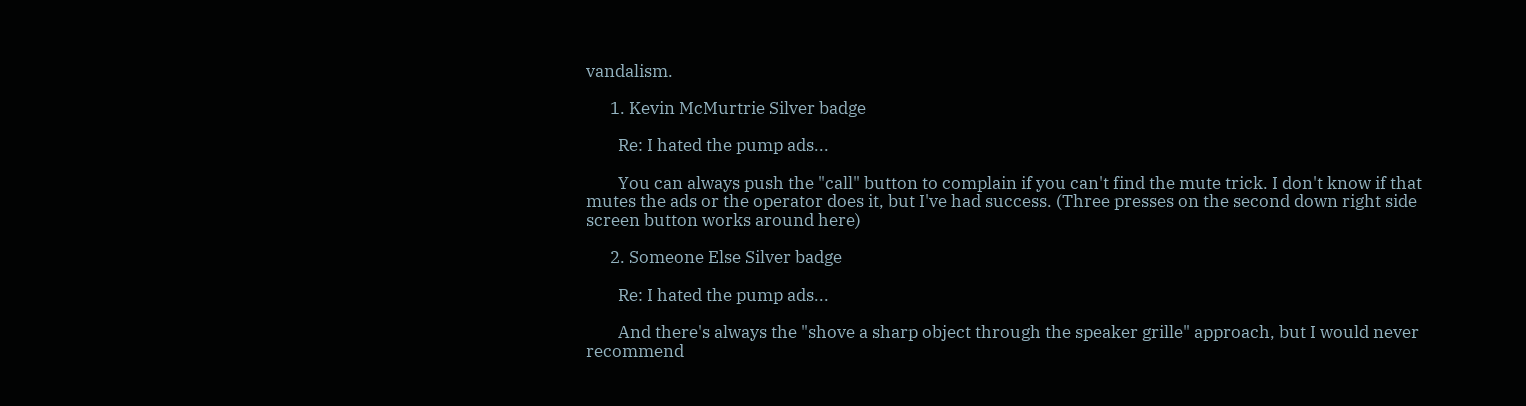vandalism.

      1. Kevin McMurtrie Silver badge

        Re: I hated the pump ads...

        You can always push the "call" button to complain if you can't find the mute trick. I don't know if that mutes the ads or the operator does it, but I've had success. (Three presses on the second down right side screen button works around here)

      2. Someone Else Silver badge

        Re: I hated the pump ads...

        And there's always the "shove a sharp object through the speaker grille" approach, but I would never recommend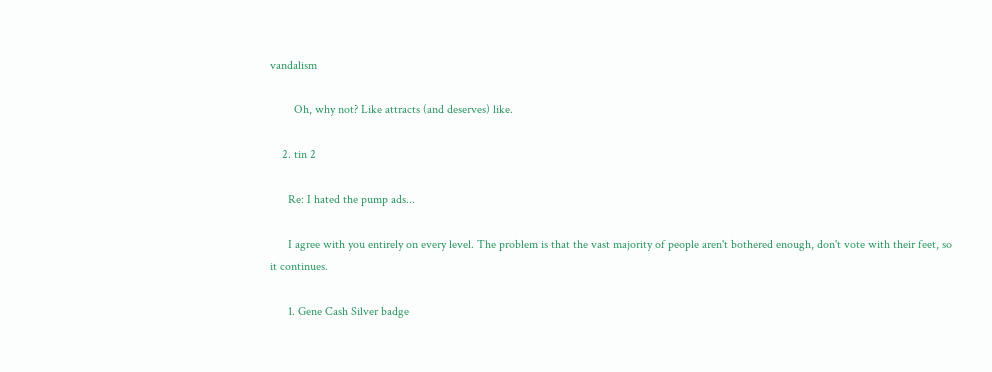vandalism

        Oh, why not? Like attracts (and deserves) like.

    2. tin 2

      Re: I hated the pump ads...

      I agree with you entirely on every level. The problem is that the vast majority of people aren't bothered enough, don't vote with their feet, so it continues.

      1. Gene Cash Silver badge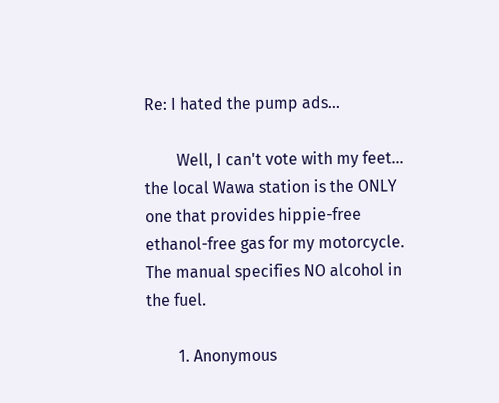Re: I hated the pump ads...

        Well, I can't vote with my feet... the local Wawa station is the ONLY one that provides hippie-free ethanol-free gas for my motorcycle. The manual specifies NO alcohol in the fuel.

        1. Anonymous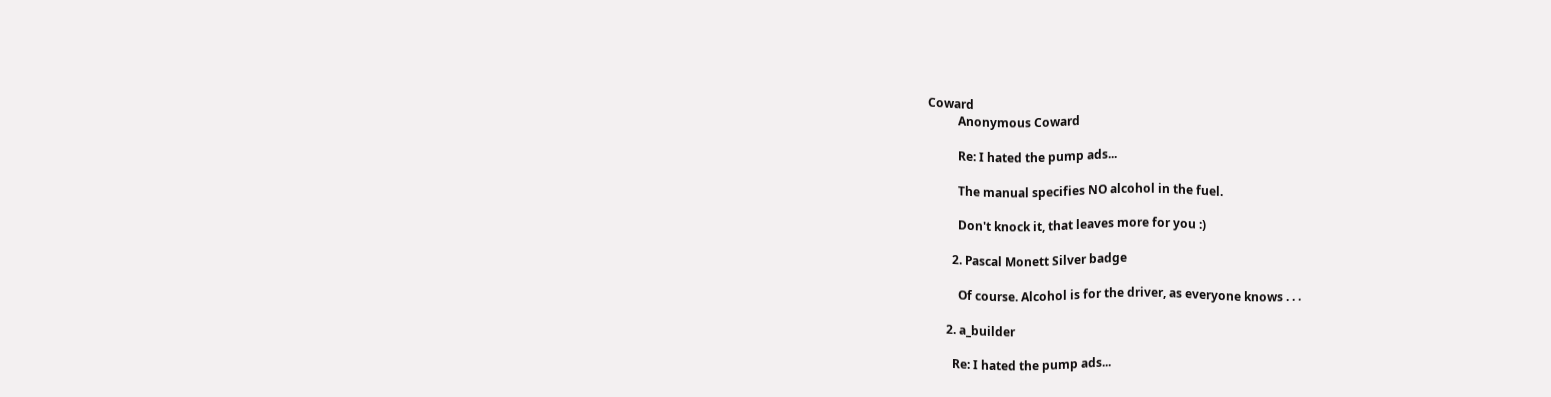Coward
          Anonymous Coward

          Re: I hated the pump ads...

          The manual specifies NO alcohol in the fuel.

          Don't knock it, that leaves more for you :)

        2. Pascal Monett Silver badge

          Of course. Alcohol is for the driver, as everyone knows . . .

      2. a_builder

        Re: I hated the pump ads...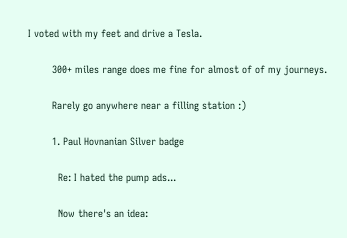I voted with my feet and drive a Tesla.

        300+ miles range does me fine for almost of of my journeys.

        Rarely go anywhere near a filling station :)

        1. Paul Hovnanian Silver badge

          Re: I hated the pump ads...

          Now there's an idea: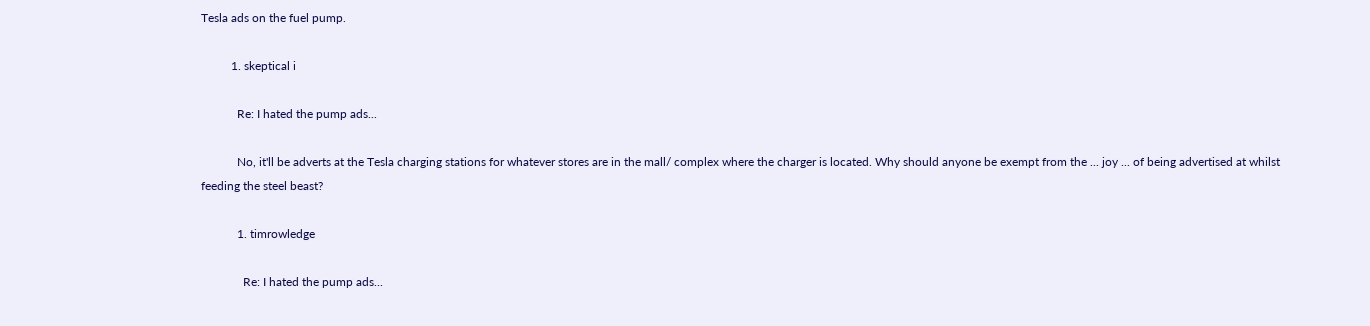Tesla ads on the fuel pump.

          1. skeptical i

            Re: I hated the pump ads...

            No, it'll be adverts at the Tesla charging stations for whatever stores are in the mall/ complex where the charger is located. Why should anyone be exempt from the ... joy ... of being advertised at whilst feeding the steel beast?

            1. timrowledge

              Re: I hated the pump ads...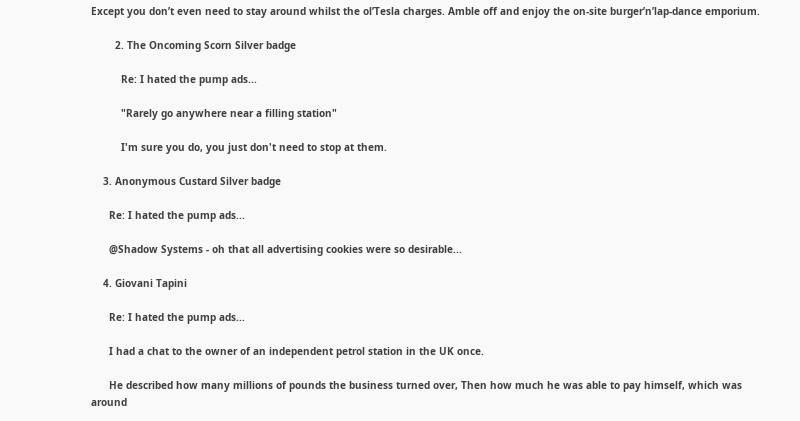Except you don’t even need to stay around whilst the ol’Tesla charges. Amble off and enjoy the on-site burger’n’lap-dance emporium.

        2. The Oncoming Scorn Silver badge

          Re: I hated the pump ads...

          "Rarely go anywhere near a filling station"

          I'm sure you do, you just don't need to stop at them.

    3. Anonymous Custard Silver badge

      Re: I hated the pump ads...

      @Shadow Systems - oh that all advertising cookies were so desirable...

    4. Giovani Tapini

      Re: I hated the pump ads...

      I had a chat to the owner of an independent petrol station in the UK once.

      He described how many millions of pounds the business turned over, Then how much he was able to pay himself, which was around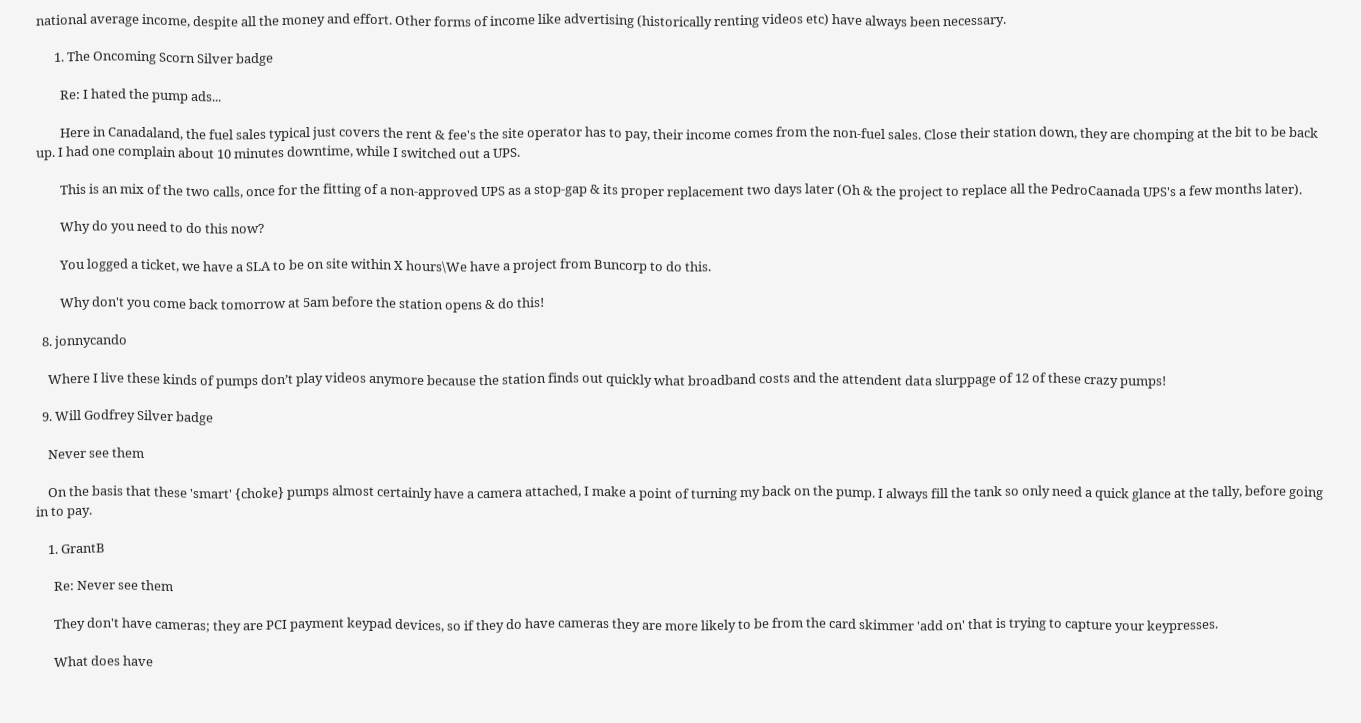national average income, despite all the money and effort. Other forms of income like advertising (historically renting videos etc) have always been necessary.

      1. The Oncoming Scorn Silver badge

        Re: I hated the pump ads...

        Here in Canadaland, the fuel sales typical just covers the rent & fee's the site operator has to pay, their income comes from the non-fuel sales. Close their station down, they are chomping at the bit to be back up. I had one complain about 10 minutes downtime, while I switched out a UPS.

        This is an mix of the two calls, once for the fitting of a non-approved UPS as a stop-gap & its proper replacement two days later (Oh & the project to replace all the PedroCaanada UPS's a few months later).

        Why do you need to do this now?

        You logged a ticket, we have a SLA to be on site within X hours\We have a project from Buncorp to do this.

        Why don't you come back tomorrow at 5am before the station opens & do this!

  8. jonnycando

    Where I live these kinds of pumps don’t play videos anymore because the station finds out quickly what broadband costs and the attendent data slurppage of 12 of these crazy pumps!

  9. Will Godfrey Silver badge

    Never see them

    On the basis that these 'smart' {choke} pumps almost certainly have a camera attached, I make a point of turning my back on the pump. I always fill the tank so only need a quick glance at the tally, before going in to pay.

    1. GrantB

      Re: Never see them

      They don't have cameras; they are PCI payment keypad devices, so if they do have cameras they are more likely to be from the card skimmer 'add on' that is trying to capture your keypresses.

      What does have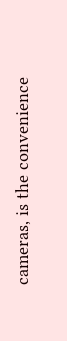cameras, is the convenience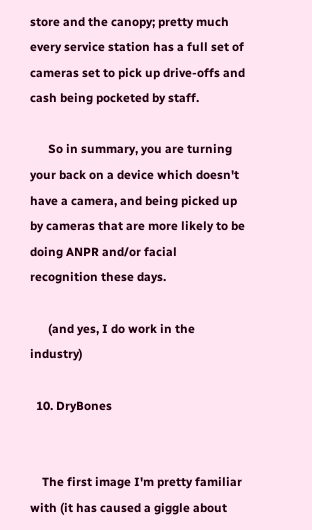store and the canopy; pretty much every service station has a full set of cameras set to pick up drive-offs and cash being pocketed by staff.

      So in summary, you are turning your back on a device which doesn't have a camera, and being picked up by cameras that are more likely to be doing ANPR and/or facial recognition these days.

      (and yes, I do work in the industry)

  10. DryBones


    The first image I'm pretty familiar with (it has caused a giggle about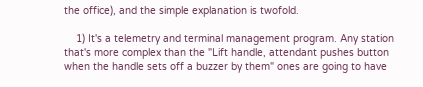the office), and the simple explanation is twofold.

    1) It's a telemetry and terminal management program. Any station that's more complex than the "Lift handle, attendant pushes button when the handle sets off a buzzer by them" ones are going to have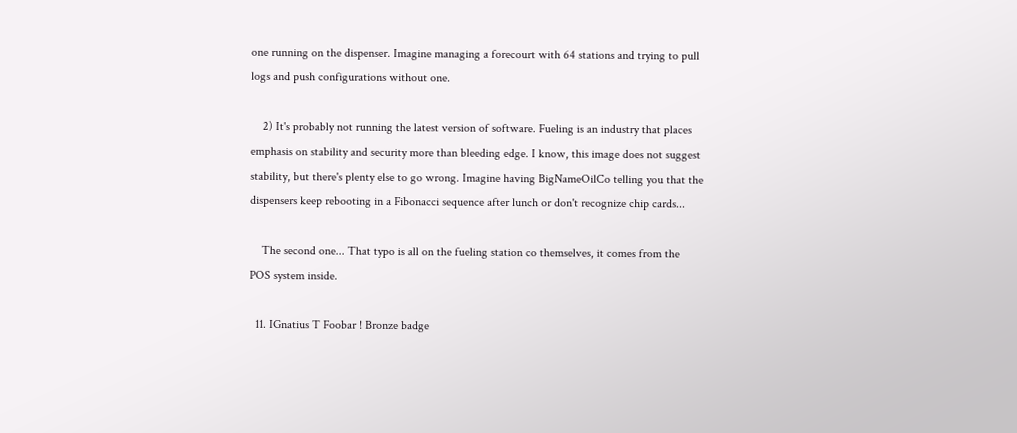one running on the dispenser. Imagine managing a forecourt with 64 stations and trying to pull logs and push configurations without one.

    2) It's probably not running the latest version of software. Fueling is an industry that places emphasis on stability and security more than bleeding edge. I know, this image does not suggest stability, but there's plenty else to go wrong. Imagine having BigNameOilCo telling you that the dispensers keep rebooting in a Fibonacci sequence after lunch or don't recognize chip cards...

    The second one... That typo is all on the fueling station co themselves, it comes from the POS system inside.

  11. IGnatius T Foobar ! Bronze badge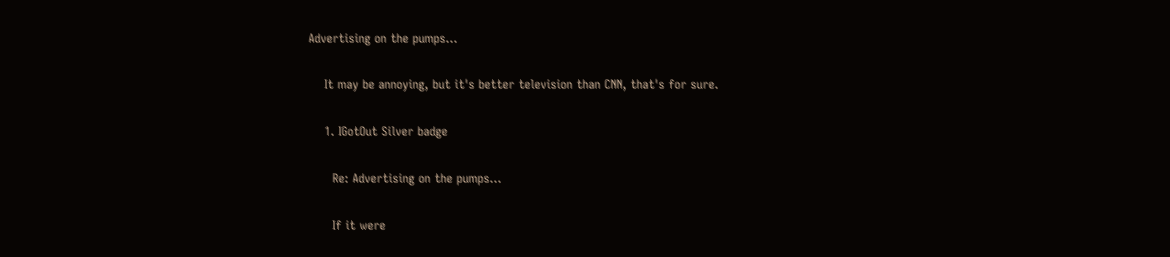Advertising on the pumps...

    It may be annoying, but it's better television than CNN, that's for sure.

    1. IGotOut Silver badge

      Re: Advertising on the pumps...

      If it were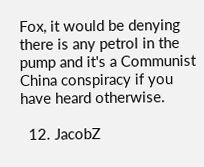Fox, it would be denying there is any petrol in the pump and it's a Communist China conspiracy if you have heard otherwise.

  12. JacobZ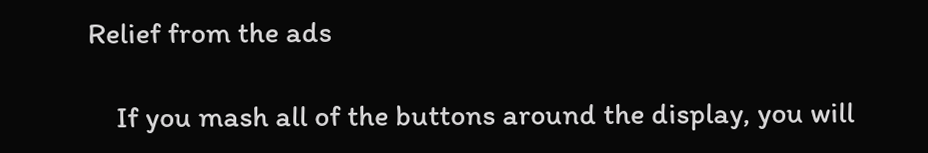Relief from the ads

    If you mash all of the buttons around the display, you will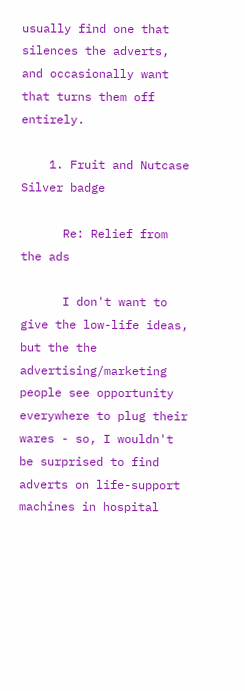usually find one that silences the adverts, and occasionally want that turns them off entirely.

    1. Fruit and Nutcase Silver badge

      Re: Relief from the ads

      I don't want to give the low-life ideas, but the the advertising/marketing people see opportunity everywhere to plug their wares - so, I wouldn't be surprised to find adverts on life-support machines in hospital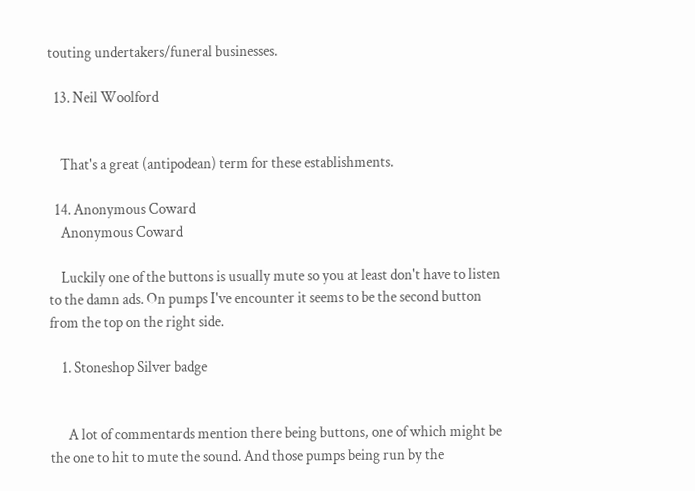touting undertakers/funeral businesses.

  13. Neil Woolford


    That's a great (antipodean) term for these establishments.

  14. Anonymous Coward
    Anonymous Coward

    Luckily one of the buttons is usually mute so you at least don't have to listen to the damn ads. On pumps I've encounter it seems to be the second button from the top on the right side.

    1. Stoneshop Silver badge


      A lot of commentards mention there being buttons, one of which might be the one to hit to mute the sound. And those pumps being run by the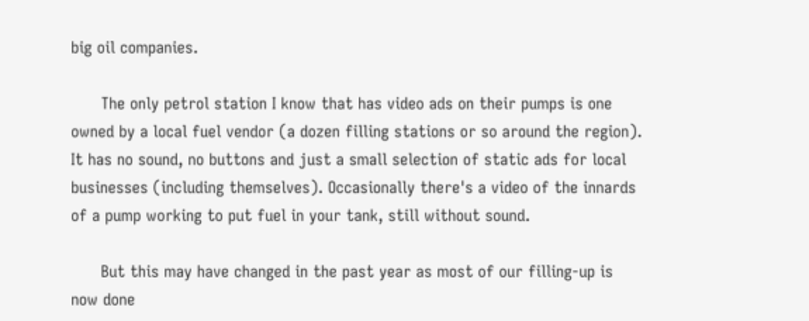big oil companies.

      The only petrol station I know that has video ads on their pumps is one owned by a local fuel vendor (a dozen filling stations or so around the region). It has no sound, no buttons and just a small selection of static ads for local businesses (including themselves). Occasionally there's a video of the innards of a pump working to put fuel in your tank, still without sound.

      But this may have changed in the past year as most of our filling-up is now done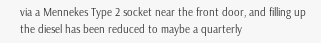via a Mennekes Type 2 socket near the front door, and filling up the diesel has been reduced to maybe a quarterly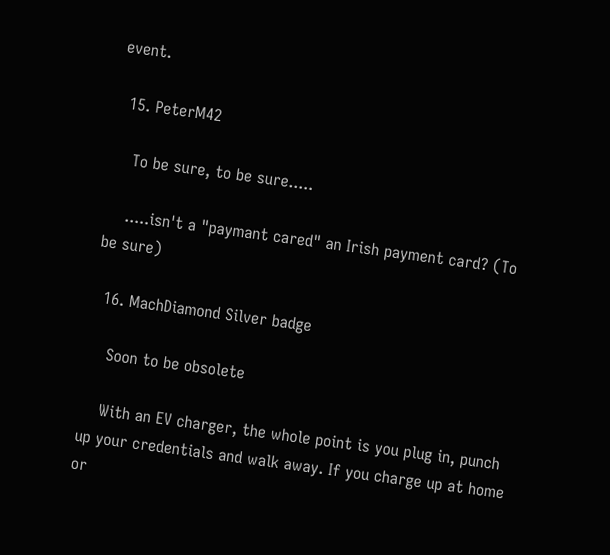event.

  15. PeterM42

    To be sure, to be sure.....

    .....isn't a "paymant cared" an Irish payment card? (To be sure)

  16. MachDiamond Silver badge

    Soon to be obsolete

    With an EV charger, the whole point is you plug in, punch up your credentials and walk away. If you charge up at home or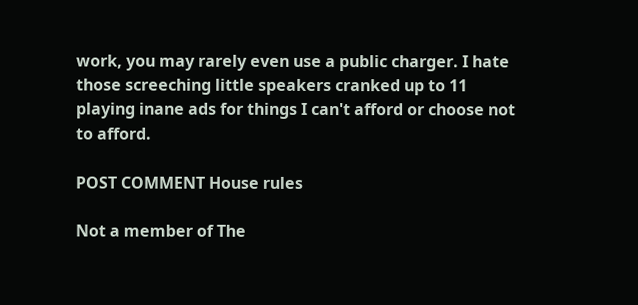work, you may rarely even use a public charger. I hate those screeching little speakers cranked up to 11 playing inane ads for things I can't afford or choose not to afford.

POST COMMENT House rules

Not a member of The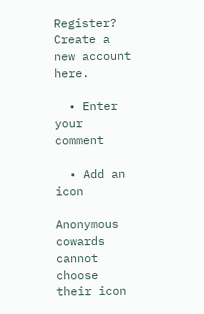Register? Create a new account here.

  • Enter your comment

  • Add an icon

Anonymous cowards cannot choose their icon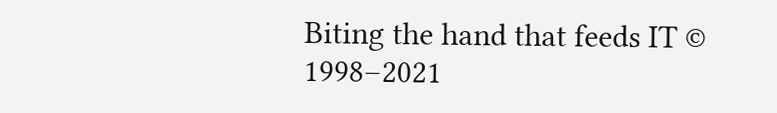Biting the hand that feeds IT © 1998–2021